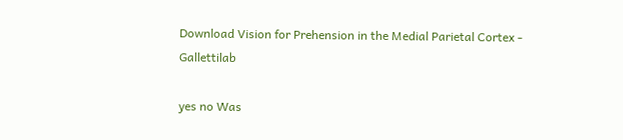Download Vision for Prehension in the Medial Parietal Cortex - Gallettilab

yes no Was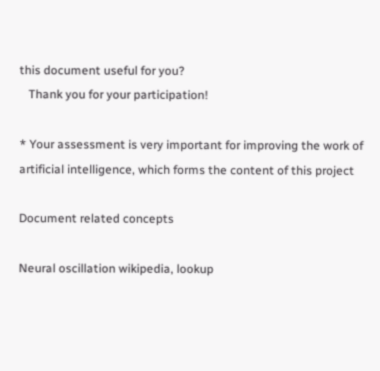this document useful for you?
   Thank you for your participation!

* Your assessment is very important for improving the work of artificial intelligence, which forms the content of this project

Document related concepts

Neural oscillation wikipedia, lookup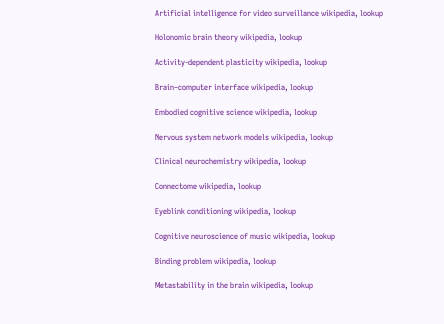Artificial intelligence for video surveillance wikipedia, lookup

Holonomic brain theory wikipedia, lookup

Activity-dependent plasticity wikipedia, lookup

Brain–computer interface wikipedia, lookup

Embodied cognitive science wikipedia, lookup

Nervous system network models wikipedia, lookup

Clinical neurochemistry wikipedia, lookup

Connectome wikipedia, lookup

Eyeblink conditioning wikipedia, lookup

Cognitive neuroscience of music wikipedia, lookup

Binding problem wikipedia, lookup

Metastability in the brain wikipedia, lookup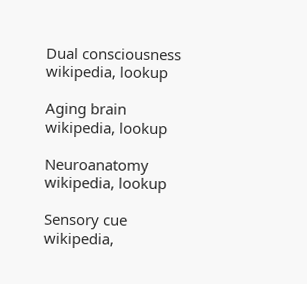Dual consciousness wikipedia, lookup

Aging brain wikipedia, lookup

Neuroanatomy wikipedia, lookup

Sensory cue wikipedia,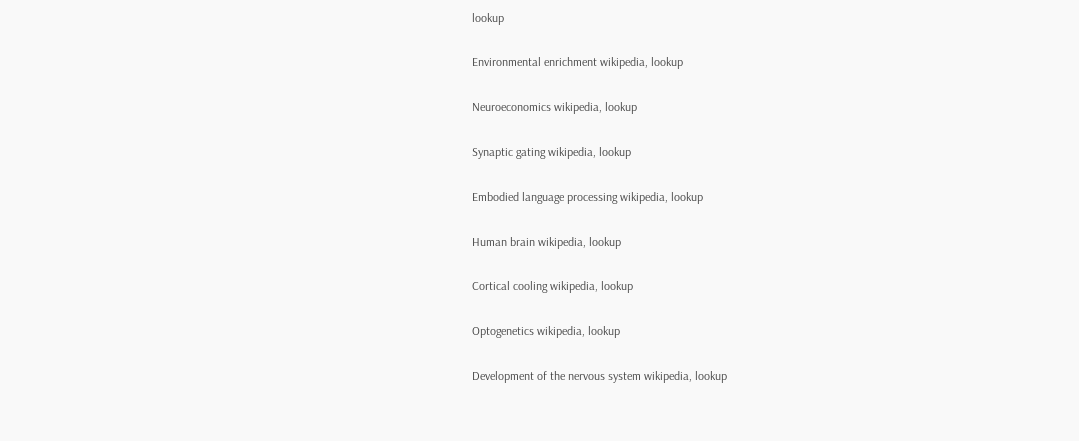lookup

Environmental enrichment wikipedia, lookup

Neuroeconomics wikipedia, lookup

Synaptic gating wikipedia, lookup

Embodied language processing wikipedia, lookup

Human brain wikipedia, lookup

Cortical cooling wikipedia, lookup

Optogenetics wikipedia, lookup

Development of the nervous system wikipedia, lookup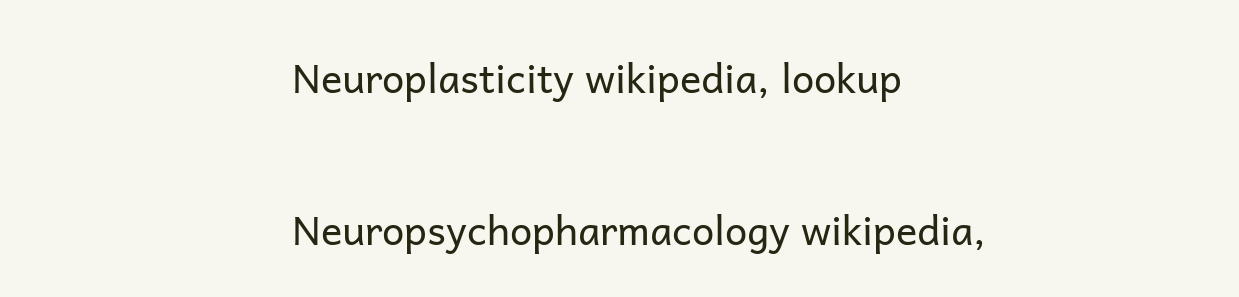Neuroplasticity wikipedia, lookup

Neuropsychopharmacology wikipedia,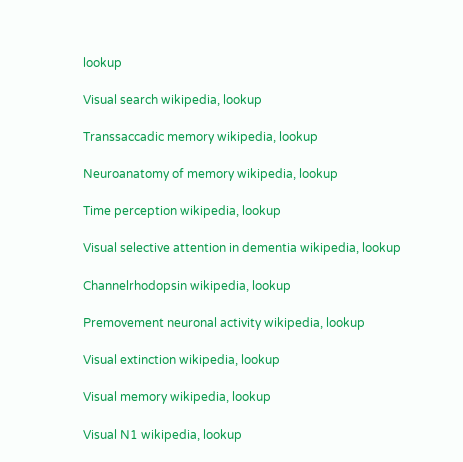lookup

Visual search wikipedia, lookup

Transsaccadic memory wikipedia, lookup

Neuroanatomy of memory wikipedia, lookup

Time perception wikipedia, lookup

Visual selective attention in dementia wikipedia, lookup

Channelrhodopsin wikipedia, lookup

Premovement neuronal activity wikipedia, lookup

Visual extinction wikipedia, lookup

Visual memory wikipedia, lookup

Visual N1 wikipedia, lookup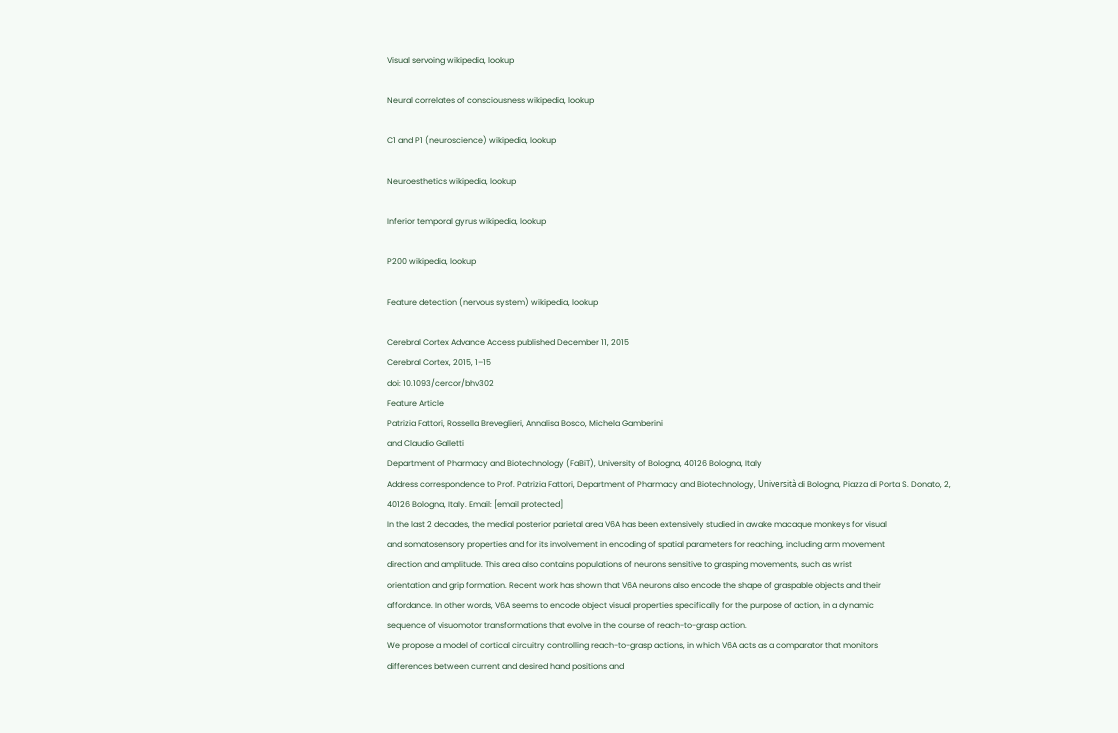Visual servoing wikipedia, lookup

Neural correlates of consciousness wikipedia, lookup

C1 and P1 (neuroscience) wikipedia, lookup

Neuroesthetics wikipedia, lookup

Inferior temporal gyrus wikipedia, lookup

P200 wikipedia, lookup

Feature detection (nervous system) wikipedia, lookup

Cerebral Cortex Advance Access published December 11, 2015
Cerebral Cortex, 2015, 1–15
doi: 10.1093/cercor/bhv302
Feature Article
Patrizia Fattori, Rossella Breveglieri, Annalisa Bosco, Michela Gamberini
and Claudio Galletti
Department of Pharmacy and Biotechnology (FaBiT), University of Bologna, 40126 Bologna, Italy
Address correspondence to Prof. Patrizia Fattori, Department of Pharmacy and Biotechnology, Università di Bologna, Piazza di Porta S. Donato, 2,
40126 Bologna, Italy. Email: [email protected]
In the last 2 decades, the medial posterior parietal area V6A has been extensively studied in awake macaque monkeys for visual
and somatosensory properties and for its involvement in encoding of spatial parameters for reaching, including arm movement
direction and amplitude. This area also contains populations of neurons sensitive to grasping movements, such as wrist
orientation and grip formation. Recent work has shown that V6A neurons also encode the shape of graspable objects and their
affordance. In other words, V6A seems to encode object visual properties specifically for the purpose of action, in a dynamic
sequence of visuomotor transformations that evolve in the course of reach-to-grasp action.
We propose a model of cortical circuitry controlling reach-to-grasp actions, in which V6A acts as a comparator that monitors
differences between current and desired hand positions and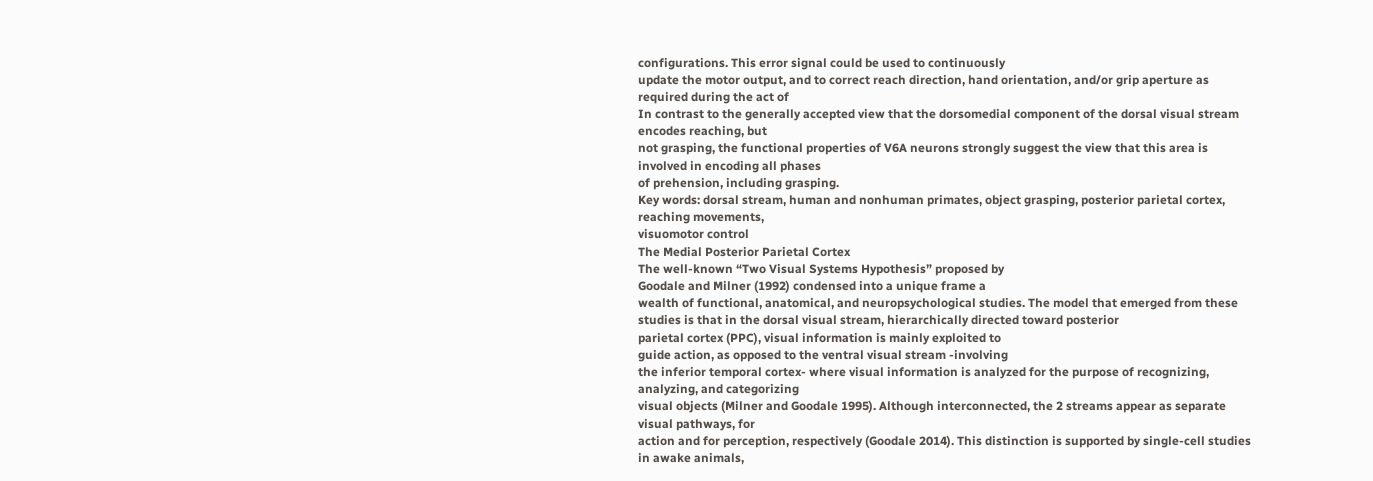configurations. This error signal could be used to continuously
update the motor output, and to correct reach direction, hand orientation, and/or grip aperture as required during the act of
In contrast to the generally accepted view that the dorsomedial component of the dorsal visual stream encodes reaching, but
not grasping, the functional properties of V6A neurons strongly suggest the view that this area is involved in encoding all phases
of prehension, including grasping.
Key words: dorsal stream, human and nonhuman primates, object grasping, posterior parietal cortex, reaching movements,
visuomotor control
The Medial Posterior Parietal Cortex
The well-known “Two Visual Systems Hypothesis” proposed by
Goodale and Milner (1992) condensed into a unique frame a
wealth of functional, anatomical, and neuropsychological studies. The model that emerged from these studies is that in the dorsal visual stream, hierarchically directed toward posterior
parietal cortex (PPC), visual information is mainly exploited to
guide action, as opposed to the ventral visual stream -involving
the inferior temporal cortex- where visual information is analyzed for the purpose of recognizing, analyzing, and categorizing
visual objects (Milner and Goodale 1995). Although interconnected, the 2 streams appear as separate visual pathways, for
action and for perception, respectively (Goodale 2014). This distinction is supported by single-cell studies in awake animals,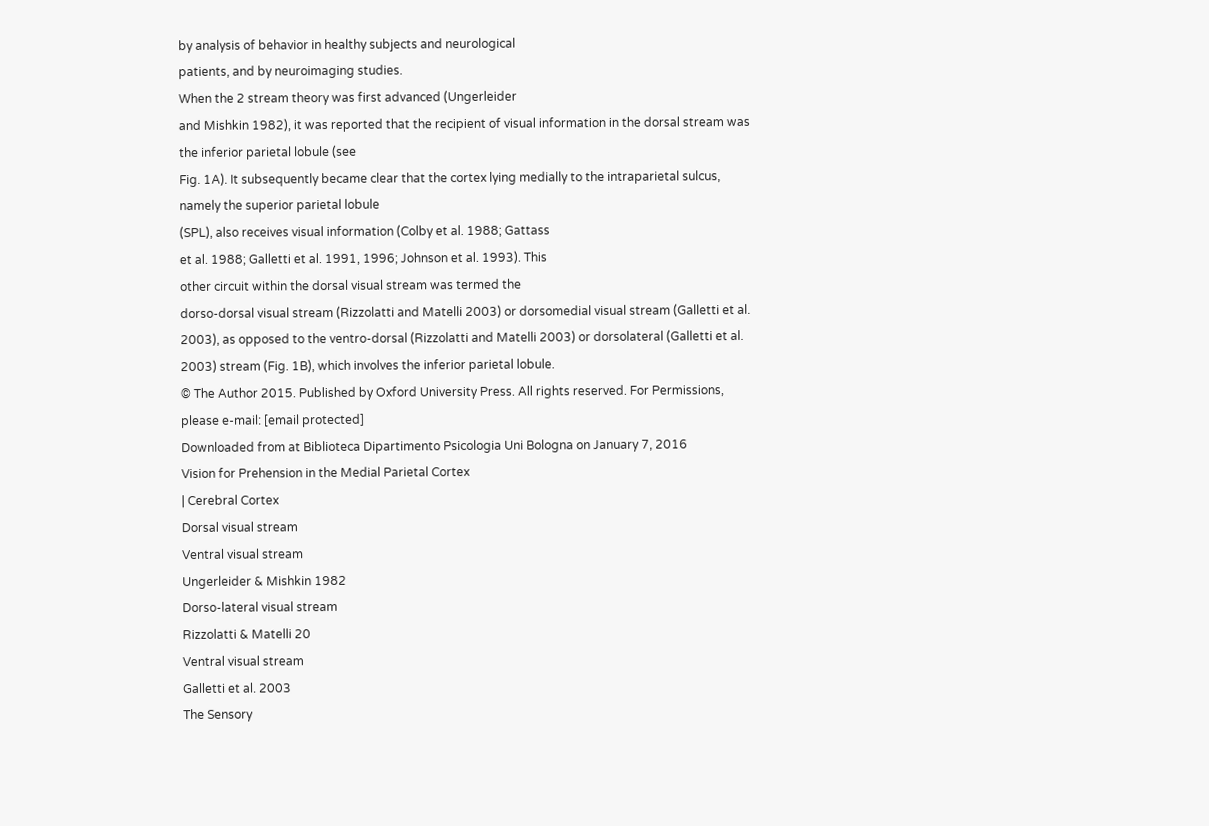by analysis of behavior in healthy subjects and neurological
patients, and by neuroimaging studies.
When the 2 stream theory was first advanced (Ungerleider
and Mishkin 1982), it was reported that the recipient of visual information in the dorsal stream was the inferior parietal lobule (see
Fig. 1A). It subsequently became clear that the cortex lying medially to the intraparietal sulcus, namely the superior parietal lobule
(SPL), also receives visual information (Colby et al. 1988; Gattass
et al. 1988; Galletti et al. 1991, 1996; Johnson et al. 1993). This
other circuit within the dorsal visual stream was termed the
dorso-dorsal visual stream (Rizzolatti and Matelli 2003) or dorsomedial visual stream (Galletti et al. 2003), as opposed to the ventro-dorsal (Rizzolatti and Matelli 2003) or dorsolateral (Galletti et al.
2003) stream (Fig. 1B), which involves the inferior parietal lobule.
© The Author 2015. Published by Oxford University Press. All rights reserved. For Permissions, please e-mail: [email protected]
Downloaded from at Biblioteca Dipartimento Psicologia Uni Bologna on January 7, 2016
Vision for Prehension in the Medial Parietal Cortex
| Cerebral Cortex
Dorsal visual stream
Ventral visual stream
Ungerleider & Mishkin 1982
Dorso-lateral visual stream
Rizzolatti & Matelli 20
Ventral visual stream
Galletti et al. 2003
The Sensory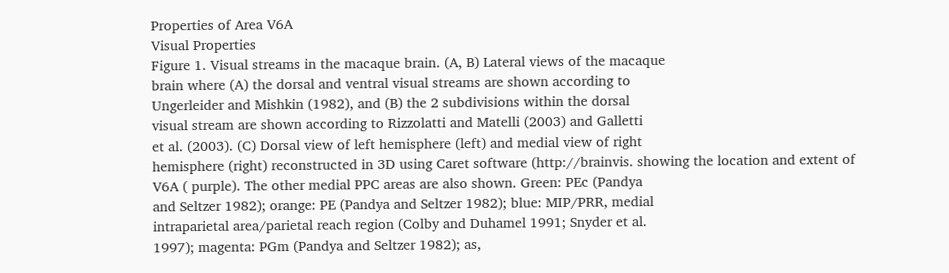Properties of Area V6A
Visual Properties
Figure 1. Visual streams in the macaque brain. (A, B) Lateral views of the macaque
brain where (A) the dorsal and ventral visual streams are shown according to
Ungerleider and Mishkin (1982), and (B) the 2 subdivisions within the dorsal
visual stream are shown according to Rizzolatti and Matelli (2003) and Galletti
et al. (2003). (C) Dorsal view of left hemisphere (left) and medial view of right
hemisphere (right) reconstructed in 3D using Caret software (http://brainvis. showing the location and extent of
V6A ( purple). The other medial PPC areas are also shown. Green: PEc (Pandya
and Seltzer 1982); orange: PE (Pandya and Seltzer 1982); blue: MIP/PRR, medial
intraparietal area/parietal reach region (Colby and Duhamel 1991; Snyder et al.
1997); magenta: PGm (Pandya and Seltzer 1982); as,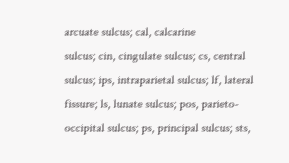arcuate sulcus; cal, calcarine
sulcus; cin, cingulate sulcus; cs, central sulcus; ips, intraparietal sulcus; lf, lateral
fissure; ls, lunate sulcus; pos, parieto-occipital sulcus; ps, principal sulcus; sts,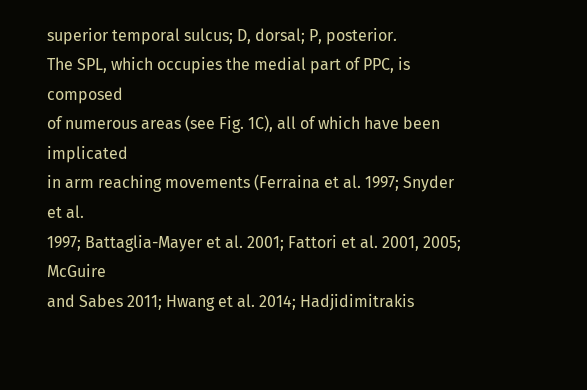superior temporal sulcus; D, dorsal; P, posterior.
The SPL, which occupies the medial part of PPC, is composed
of numerous areas (see Fig. 1C), all of which have been implicated
in arm reaching movements (Ferraina et al. 1997; Snyder et al.
1997; Battaglia-Mayer et al. 2001; Fattori et al. 2001, 2005; McGuire
and Sabes 2011; Hwang et al. 2014; Hadjidimitrakis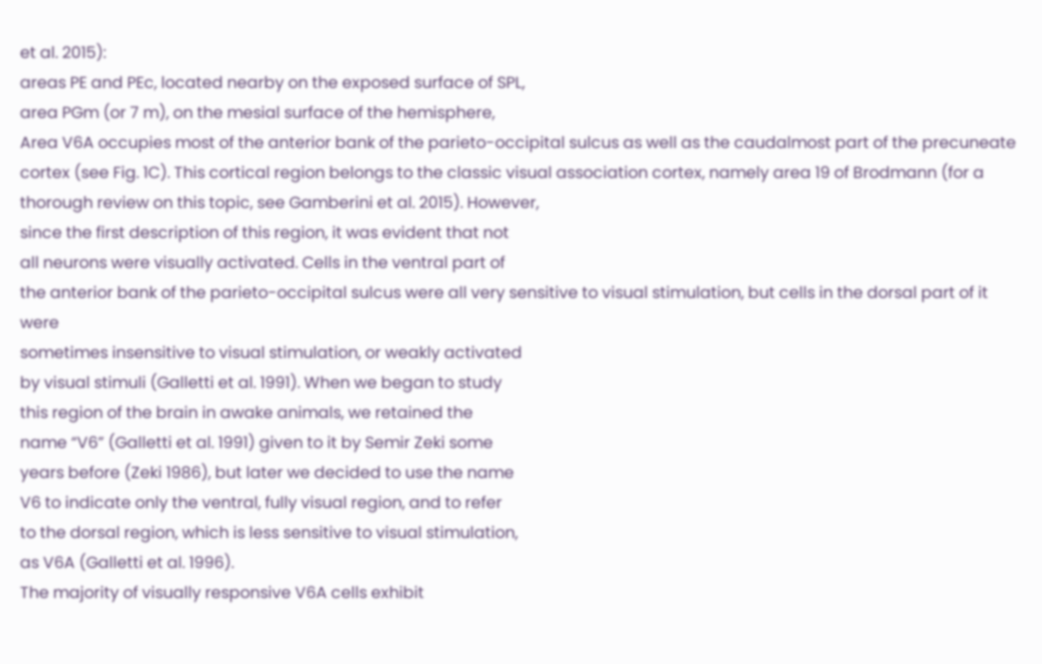et al. 2015):
areas PE and PEc, located nearby on the exposed surface of SPL,
area PGm (or 7 m), on the mesial surface of the hemisphere,
Area V6A occupies most of the anterior bank of the parieto-occipital sulcus as well as the caudalmost part of the precuneate
cortex (see Fig. 1C). This cortical region belongs to the classic visual association cortex, namely area 19 of Brodmann (for a thorough review on this topic, see Gamberini et al. 2015). However,
since the first description of this region, it was evident that not
all neurons were visually activated. Cells in the ventral part of
the anterior bank of the parieto-occipital sulcus were all very sensitive to visual stimulation, but cells in the dorsal part of it were
sometimes insensitive to visual stimulation, or weakly activated
by visual stimuli (Galletti et al. 1991). When we began to study
this region of the brain in awake animals, we retained the
name “V6” (Galletti et al. 1991) given to it by Semir Zeki some
years before (Zeki 1986), but later we decided to use the name
V6 to indicate only the ventral, fully visual region, and to refer
to the dorsal region, which is less sensitive to visual stimulation,
as V6A (Galletti et al. 1996).
The majority of visually responsive V6A cells exhibit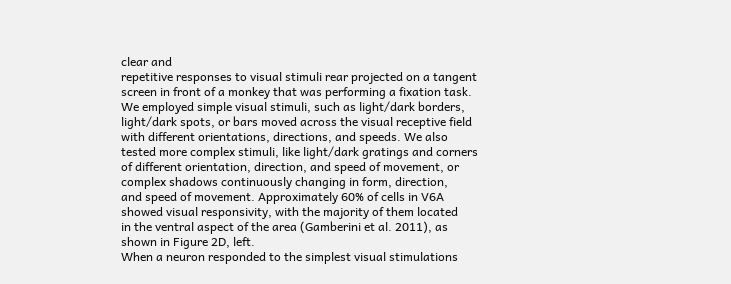clear and
repetitive responses to visual stimuli rear projected on a tangent
screen in front of a monkey that was performing a fixation task.
We employed simple visual stimuli, such as light/dark borders,
light/dark spots, or bars moved across the visual receptive field
with different orientations, directions, and speeds. We also
tested more complex stimuli, like light/dark gratings and corners
of different orientation, direction, and speed of movement, or
complex shadows continuously changing in form, direction,
and speed of movement. Approximately 60% of cells in V6A
showed visual responsivity, with the majority of them located
in the ventral aspect of the area (Gamberini et al. 2011), as
shown in Figure 2D, left.
When a neuron responded to the simplest visual stimulations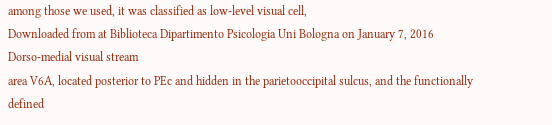among those we used, it was classified as low-level visual cell,
Downloaded from at Biblioteca Dipartimento Psicologia Uni Bologna on January 7, 2016
Dorso-medial visual stream
area V6A, located posterior to PEc and hidden in the parietooccipital sulcus, and the functionally defined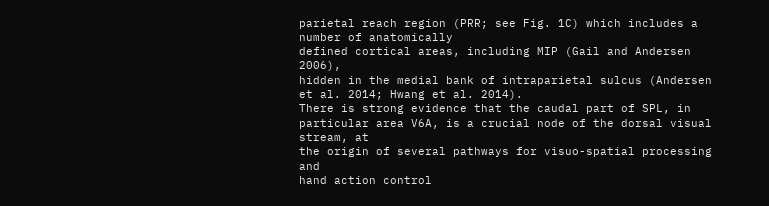parietal reach region (PRR; see Fig. 1C) which includes a number of anatomically
defined cortical areas, including MIP (Gail and Andersen 2006),
hidden in the medial bank of intraparietal sulcus (Andersen
et al. 2014; Hwang et al. 2014).
There is strong evidence that the caudal part of SPL, in particular area V6A, is a crucial node of the dorsal visual stream, at
the origin of several pathways for visuo-spatial processing and
hand action control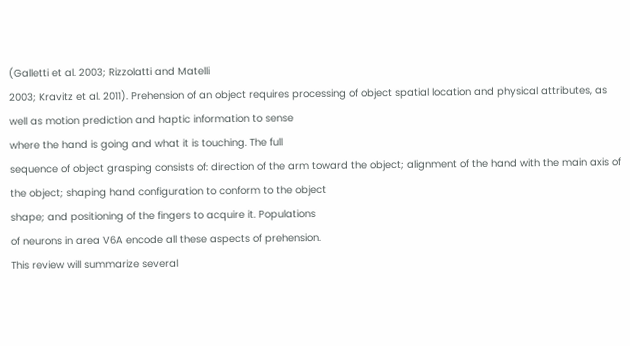(Galletti et al. 2003; Rizzolatti and Matelli
2003; Kravitz et al. 2011). Prehension of an object requires processing of object spatial location and physical attributes, as
well as motion prediction and haptic information to sense
where the hand is going and what it is touching. The full
sequence of object grasping consists of: direction of the arm toward the object; alignment of the hand with the main axis of
the object; shaping hand configuration to conform to the object
shape; and positioning of the fingers to acquire it. Populations
of neurons in area V6A encode all these aspects of prehension.
This review will summarize several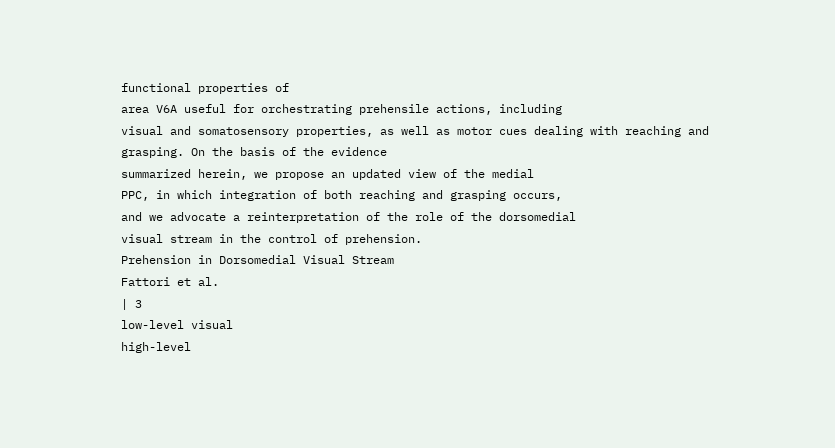functional properties of
area V6A useful for orchestrating prehensile actions, including
visual and somatosensory properties, as well as motor cues dealing with reaching and grasping. On the basis of the evidence
summarized herein, we propose an updated view of the medial
PPC, in which integration of both reaching and grasping occurs,
and we advocate a reinterpretation of the role of the dorsomedial
visual stream in the control of prehension.
Prehension in Dorsomedial Visual Stream
Fattori et al.
| 3
low-level visual
high-level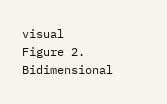visual
Figure 2. Bidimensional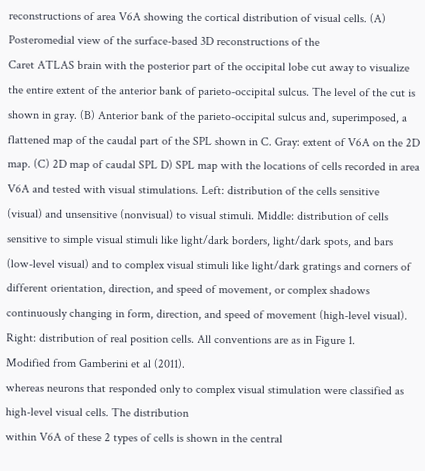reconstructions of area V6A showing the cortical distribution of visual cells. (A) Posteromedial view of the surface-based 3D reconstructions of the
Caret ATLAS brain with the posterior part of the occipital lobe cut away to visualize the entire extent of the anterior bank of parieto-occipital sulcus. The level of the cut is
shown in gray. (B) Anterior bank of the parieto-occipital sulcus and, superimposed, a flattened map of the caudal part of the SPL shown in C. Gray: extent of V6A on the 2D
map. (C) 2D map of caudal SPL D) SPL map with the locations of cells recorded in area V6A and tested with visual stimulations. Left: distribution of the cells sensitive
(visual) and unsensitive (nonvisual) to visual stimuli. Middle: distribution of cells sensitive to simple visual stimuli like light/dark borders, light/dark spots, and bars
(low-level visual) and to complex visual stimuli like light/dark gratings and corners of different orientation, direction, and speed of movement, or complex shadows
continuously changing in form, direction, and speed of movement (high-level visual). Right: distribution of real position cells. All conventions are as in Figure 1.
Modified from Gamberini et al (2011).
whereas neurons that responded only to complex visual stimulation were classified as high-level visual cells. The distribution
within V6A of these 2 types of cells is shown in the central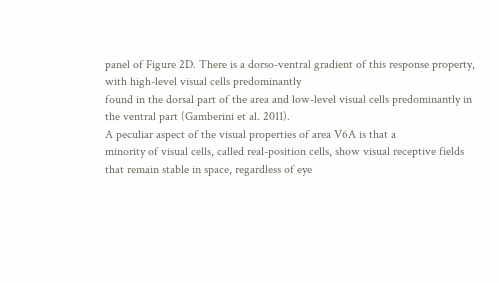panel of Figure 2D. There is a dorso-ventral gradient of this response property, with high-level visual cells predominantly
found in the dorsal part of the area and low-level visual cells predominantly in the ventral part (Gamberini et al. 2011).
A peculiar aspect of the visual properties of area V6A is that a
minority of visual cells, called real-position cells, show visual receptive fields that remain stable in space, regardless of eye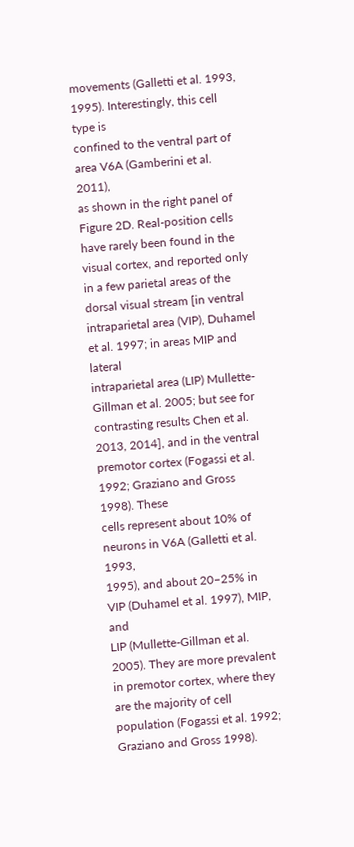movements (Galletti et al. 1993, 1995). Interestingly, this cell type is
confined to the ventral part of area V6A (Gamberini et al. 2011),
as shown in the right panel of Figure 2D. Real-position cells
have rarely been found in the visual cortex, and reported only
in a few parietal areas of the dorsal visual stream [in ventral intraparietal area (VIP), Duhamel et al. 1997; in areas MIP and lateral
intraparietal area (LIP) Mullette-Gillman et al. 2005; but see for
contrasting results Chen et al. 2013, 2014], and in the ventral premotor cortex (Fogassi et al. 1992; Graziano and Gross 1998). These
cells represent about 10% of neurons in V6A (Galletti et al. 1993,
1995), and about 20–25% in VIP (Duhamel et al. 1997), MIP, and
LIP (Mullette-Gillman et al. 2005). They are more prevalent in premotor cortex, where they are the majority of cell population (Fogassi et al. 1992; Graziano and Gross 1998).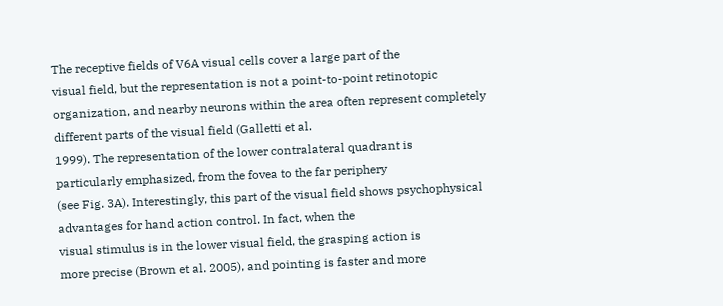The receptive fields of V6A visual cells cover a large part of the
visual field, but the representation is not a point-to-point retinotopic organization, and nearby neurons within the area often represent completely different parts of the visual field (Galletti et al.
1999). The representation of the lower contralateral quadrant is
particularly emphasized, from the fovea to the far periphery
(see Fig. 3A). Interestingly, this part of the visual field shows psychophysical advantages for hand action control. In fact, when the
visual stimulus is in the lower visual field, the grasping action is
more precise (Brown et al. 2005), and pointing is faster and more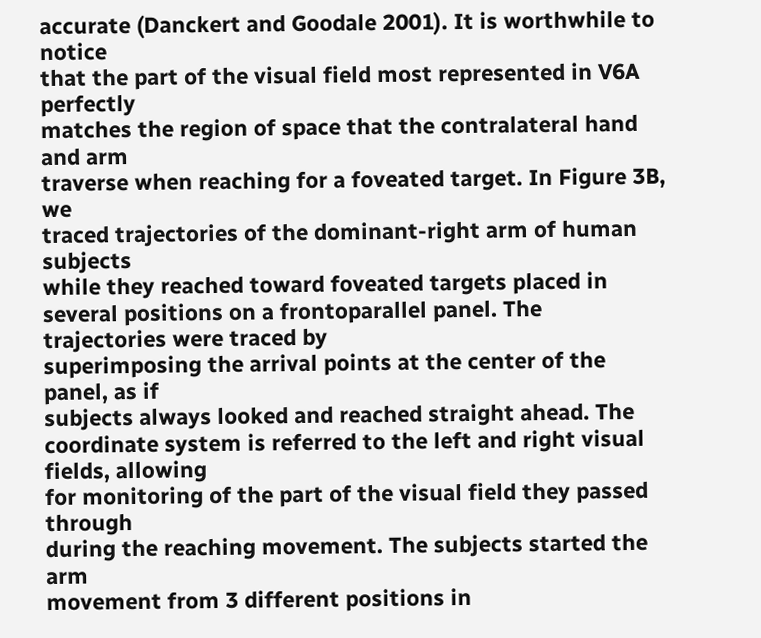accurate (Danckert and Goodale 2001). It is worthwhile to notice
that the part of the visual field most represented in V6A perfectly
matches the region of space that the contralateral hand and arm
traverse when reaching for a foveated target. In Figure 3B, we
traced trajectories of the dominant-right arm of human subjects
while they reached toward foveated targets placed in several positions on a frontoparallel panel. The trajectories were traced by
superimposing the arrival points at the center of the panel, as if
subjects always looked and reached straight ahead. The coordinate system is referred to the left and right visual fields, allowing
for monitoring of the part of the visual field they passed through
during the reaching movement. The subjects started the arm
movement from 3 different positions in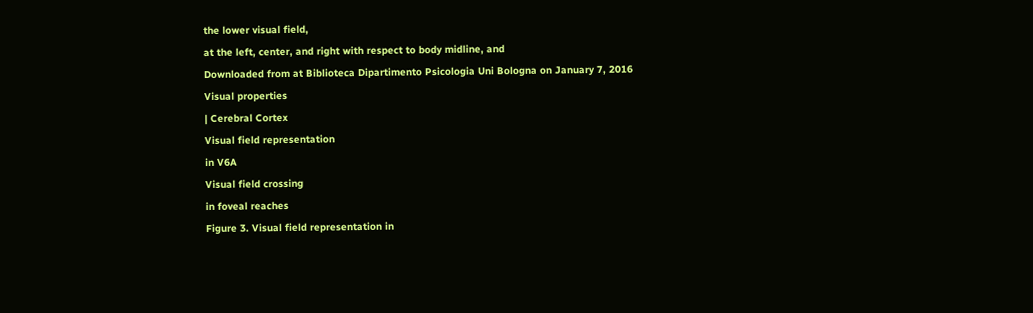the lower visual field,
at the left, center, and right with respect to body midline, and
Downloaded from at Biblioteca Dipartimento Psicologia Uni Bologna on January 7, 2016
Visual properties
| Cerebral Cortex
Visual field representation
in V6A
Visual field crossing
in foveal reaches
Figure 3. Visual field representation in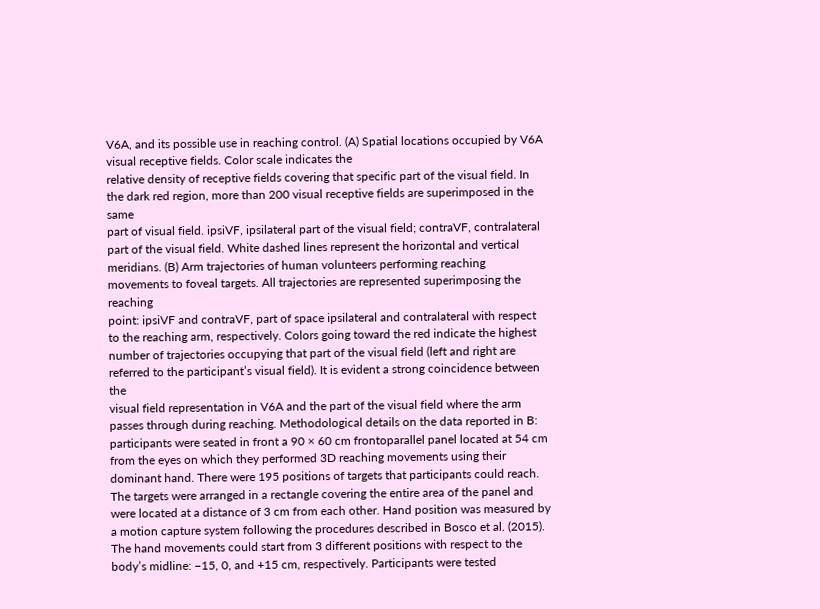V6A, and its possible use in reaching control. (A) Spatial locations occupied by V6A visual receptive fields. Color scale indicates the
relative density of receptive fields covering that specific part of the visual field. In the dark red region, more than 200 visual receptive fields are superimposed in the same
part of visual field. ipsiVF, ipsilateral part of the visual field; contraVF, contralateral part of the visual field. White dashed lines represent the horizontal and vertical
meridians. (B) Arm trajectories of human volunteers performing reaching movements to foveal targets. All trajectories are represented superimposing the reaching
point: ipsiVF and contraVF, part of space ipsilateral and contralateral with respect to the reaching arm, respectively. Colors going toward the red indicate the highest
number of trajectories occupying that part of the visual field (left and right are referred to the participant’s visual field). It is evident a strong coincidence between the
visual field representation in V6A and the part of the visual field where the arm passes through during reaching. Methodological details on the data reported in B:
participants were seated in front a 90 × 60 cm frontoparallel panel located at 54 cm from the eyes on which they performed 3D reaching movements using their
dominant hand. There were 195 positions of targets that participants could reach. The targets were arranged in a rectangle covering the entire area of the panel and
were located at a distance of 3 cm from each other. Hand position was measured by a motion capture system following the procedures described in Bosco et al. (2015).
The hand movements could start from 3 different positions with respect to the body’s midline: −15, 0, and +15 cm, respectively. Participants were tested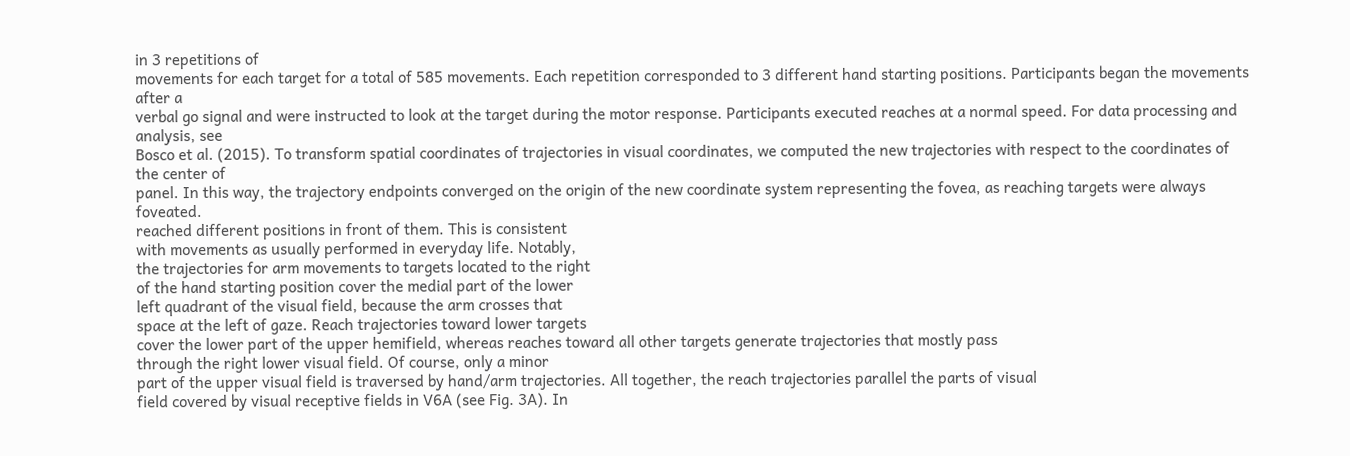in 3 repetitions of
movements for each target for a total of 585 movements. Each repetition corresponded to 3 different hand starting positions. Participants began the movements after a
verbal go signal and were instructed to look at the target during the motor response. Participants executed reaches at a normal speed. For data processing and analysis, see
Bosco et al. (2015). To transform spatial coordinates of trajectories in visual coordinates, we computed the new trajectories with respect to the coordinates of the center of
panel. In this way, the trajectory endpoints converged on the origin of the new coordinate system representing the fovea, as reaching targets were always foveated.
reached different positions in front of them. This is consistent
with movements as usually performed in everyday life. Notably,
the trajectories for arm movements to targets located to the right
of the hand starting position cover the medial part of the lower
left quadrant of the visual field, because the arm crosses that
space at the left of gaze. Reach trajectories toward lower targets
cover the lower part of the upper hemifield, whereas reaches toward all other targets generate trajectories that mostly pass
through the right lower visual field. Of course, only a minor
part of the upper visual field is traversed by hand/arm trajectories. All together, the reach trajectories parallel the parts of visual
field covered by visual receptive fields in V6A (see Fig. 3A). In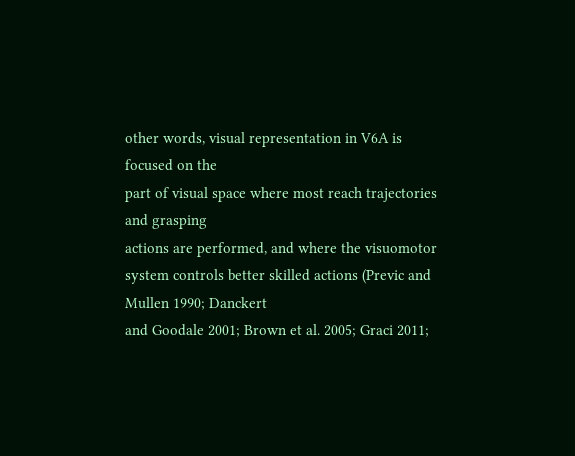other words, visual representation in V6A is focused on the
part of visual space where most reach trajectories and grasping
actions are performed, and where the visuomotor system controls better skilled actions (Previc and Mullen 1990; Danckert
and Goodale 2001; Brown et al. 2005; Graci 2011;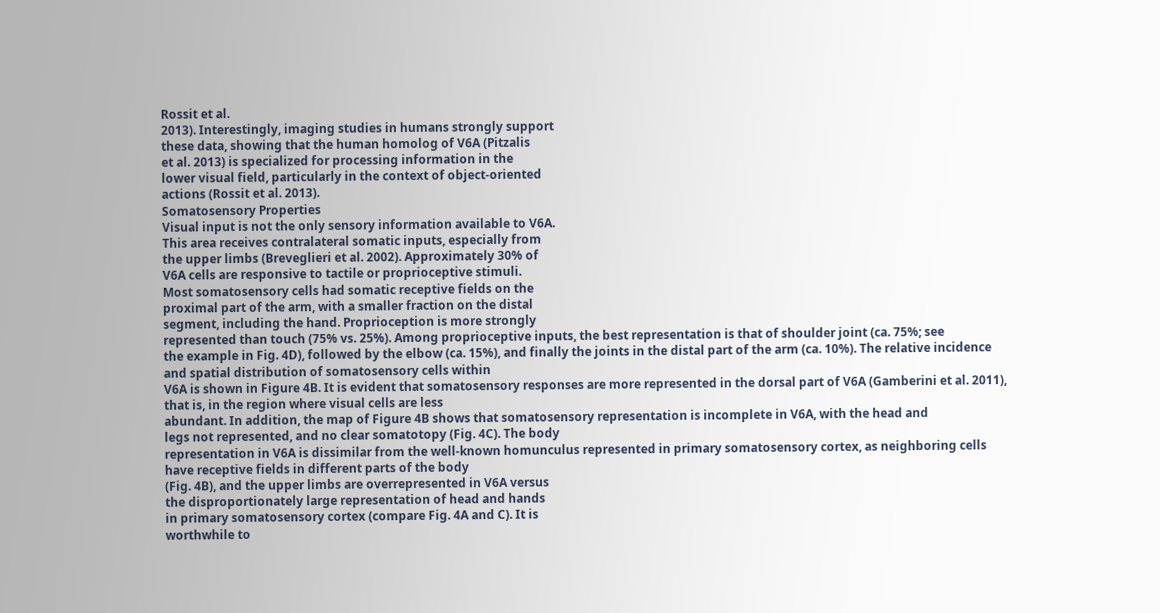Rossit et al.
2013). Interestingly, imaging studies in humans strongly support
these data, showing that the human homolog of V6A (Pitzalis
et al. 2013) is specialized for processing information in the
lower visual field, particularly in the context of object-oriented
actions (Rossit et al. 2013).
Somatosensory Properties
Visual input is not the only sensory information available to V6A.
This area receives contralateral somatic inputs, especially from
the upper limbs (Breveglieri et al. 2002). Approximately 30% of
V6A cells are responsive to tactile or proprioceptive stimuli.
Most somatosensory cells had somatic receptive fields on the
proximal part of the arm, with a smaller fraction on the distal
segment, including the hand. Proprioception is more strongly
represented than touch (75% vs. 25%). Among proprioceptive inputs, the best representation is that of shoulder joint (ca. 75%; see
the example in Fig. 4D), followed by the elbow (ca. 15%), and finally the joints in the distal part of the arm (ca. 10%). The relative incidence and spatial distribution of somatosensory cells within
V6A is shown in Figure 4B. It is evident that somatosensory responses are more represented in the dorsal part of V6A (Gamberini et al. 2011), that is, in the region where visual cells are less
abundant. In addition, the map of Figure 4B shows that somatosensory representation is incomplete in V6A, with the head and
legs not represented, and no clear somatotopy (Fig. 4C). The body
representation in V6A is dissimilar from the well-known homunculus represented in primary somatosensory cortex, as neighboring cells have receptive fields in different parts of the body
(Fig. 4B), and the upper limbs are overrepresented in V6A versus
the disproportionately large representation of head and hands
in primary somatosensory cortex (compare Fig. 4A and C). It is
worthwhile to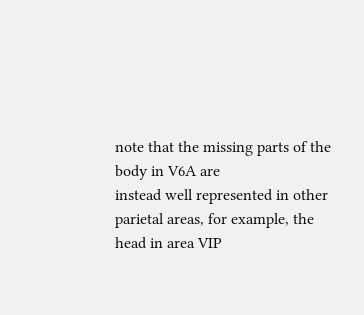note that the missing parts of the body in V6A are
instead well represented in other parietal areas, for example, the
head in area VIP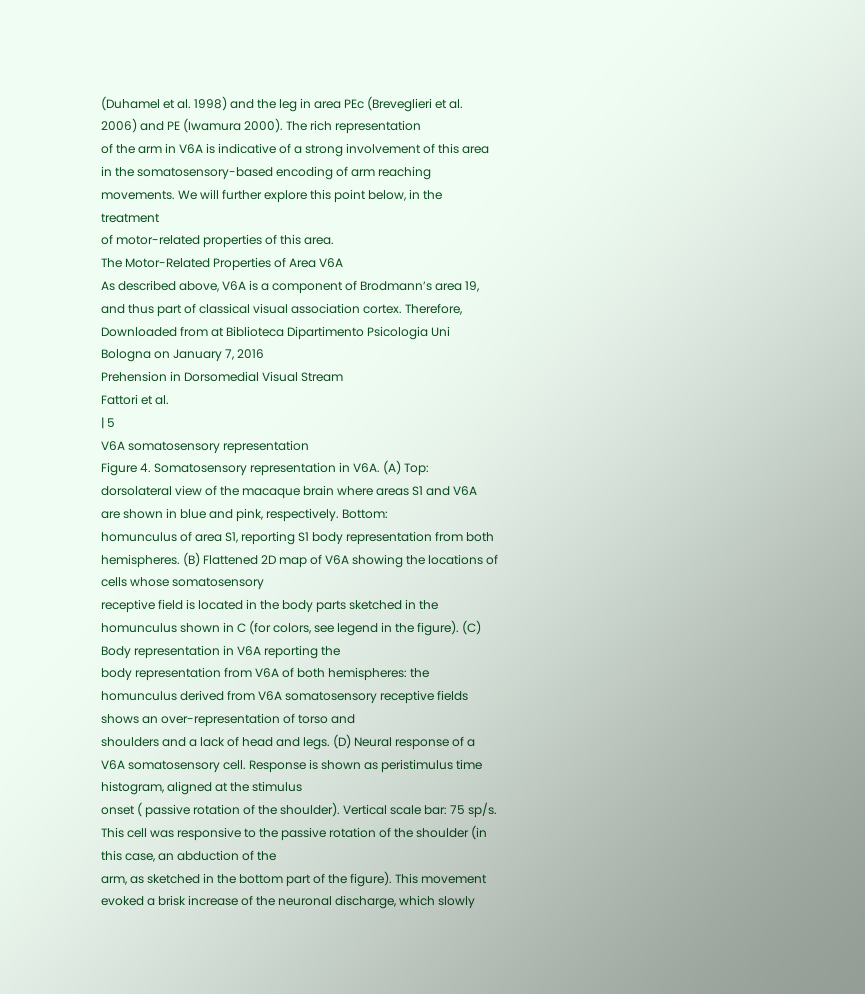(Duhamel et al. 1998) and the leg in area PEc (Breveglieri et al. 2006) and PE (Iwamura 2000). The rich representation
of the arm in V6A is indicative of a strong involvement of this area
in the somatosensory-based encoding of arm reaching movements. We will further explore this point below, in the treatment
of motor-related properties of this area.
The Motor-Related Properties of Area V6A
As described above, V6A is a component of Brodmann’s area 19,
and thus part of classical visual association cortex. Therefore,
Downloaded from at Biblioteca Dipartimento Psicologia Uni Bologna on January 7, 2016
Prehension in Dorsomedial Visual Stream
Fattori et al.
| 5
V6A somatosensory representation
Figure 4. Somatosensory representation in V6A. (A) Top: dorsolateral view of the macaque brain where areas S1 and V6A are shown in blue and pink, respectively. Bottom:
homunculus of area S1, reporting S1 body representation from both hemispheres. (B) Flattened 2D map of V6A showing the locations of cells whose somatosensory
receptive field is located in the body parts sketched in the homunculus shown in C (for colors, see legend in the figure). (C) Body representation in V6A reporting the
body representation from V6A of both hemispheres: the homunculus derived from V6A somatosensory receptive fields shows an over-representation of torso and
shoulders and a lack of head and legs. (D) Neural response of a V6A somatosensory cell. Response is shown as peristimulus time histogram, aligned at the stimulus
onset ( passive rotation of the shoulder). Vertical scale bar: 75 sp/s. This cell was responsive to the passive rotation of the shoulder (in this case, an abduction of the
arm, as sketched in the bottom part of the figure). This movement evoked a brisk increase of the neuronal discharge, which slowly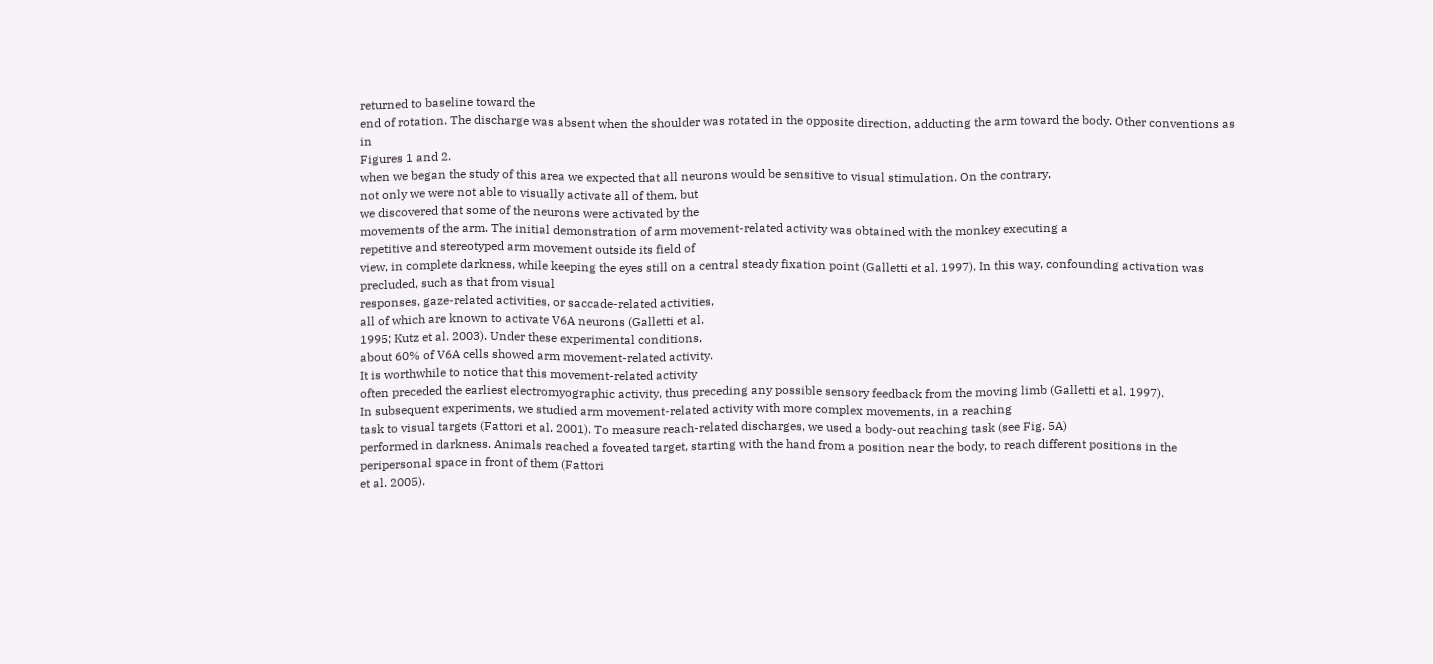returned to baseline toward the
end of rotation. The discharge was absent when the shoulder was rotated in the opposite direction, adducting the arm toward the body. Other conventions as in
Figures 1 and 2.
when we began the study of this area we expected that all neurons would be sensitive to visual stimulation. On the contrary,
not only we were not able to visually activate all of them, but
we discovered that some of the neurons were activated by the
movements of the arm. The initial demonstration of arm movement-related activity was obtained with the monkey executing a
repetitive and stereotyped arm movement outside its field of
view, in complete darkness, while keeping the eyes still on a central steady fixation point (Galletti et al. 1997). In this way, confounding activation was precluded, such as that from visual
responses, gaze-related activities, or saccade-related activities,
all of which are known to activate V6A neurons (Galletti et al.
1995; Kutz et al. 2003). Under these experimental conditions,
about 60% of V6A cells showed arm movement-related activity.
It is worthwhile to notice that this movement-related activity
often preceded the earliest electromyographic activity, thus preceding any possible sensory feedback from the moving limb (Galletti et al. 1997).
In subsequent experiments, we studied arm movement-related activity with more complex movements, in a reaching
task to visual targets (Fattori et al. 2001). To measure reach-related discharges, we used a body-out reaching task (see Fig. 5A)
performed in darkness. Animals reached a foveated target, starting with the hand from a position near the body, to reach different positions in the peripersonal space in front of them (Fattori
et al. 2005).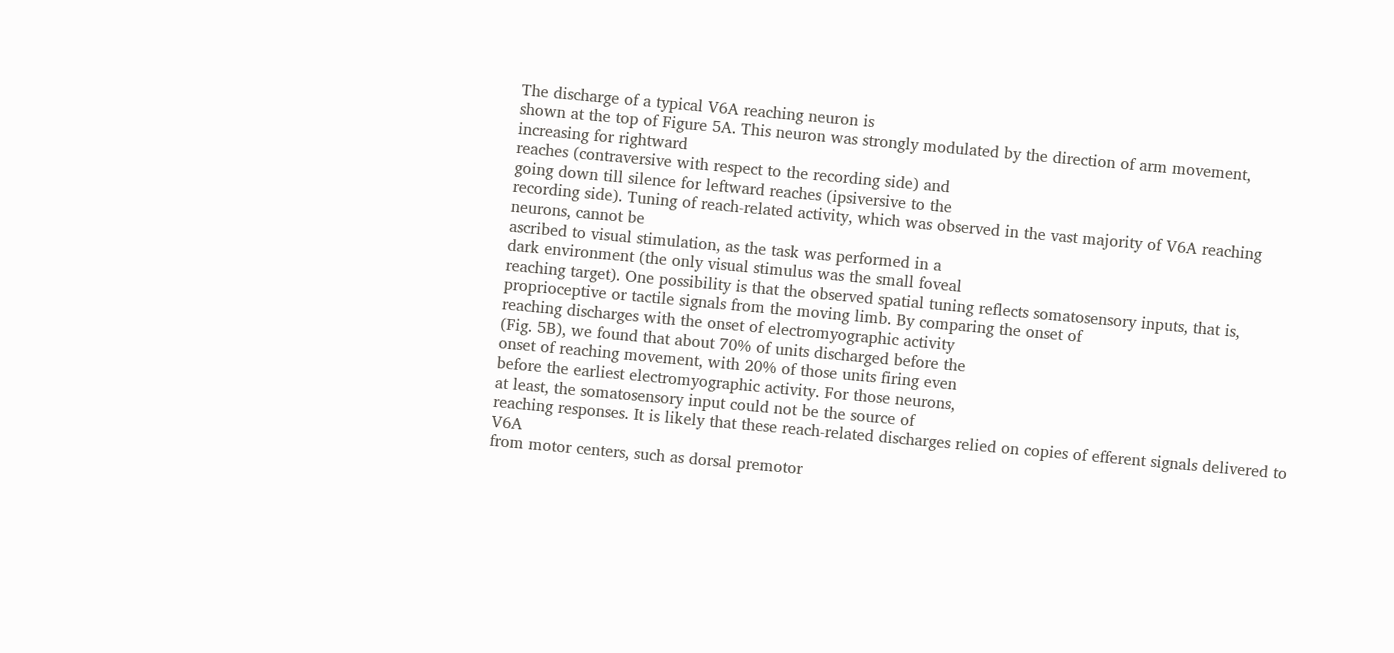The discharge of a typical V6A reaching neuron is
shown at the top of Figure 5A. This neuron was strongly modulated by the direction of arm movement, increasing for rightward
reaches (contraversive with respect to the recording side) and
going down till silence for leftward reaches (ipsiversive to the
recording side). Tuning of reach-related activity, which was observed in the vast majority of V6A reaching neurons, cannot be
ascribed to visual stimulation, as the task was performed in a
dark environment (the only visual stimulus was the small foveal
reaching target). One possibility is that the observed spatial tuning reflects somatosensory inputs, that is, proprioceptive or tactile signals from the moving limb. By comparing the onset of
reaching discharges with the onset of electromyographic activity
(Fig. 5B), we found that about 70% of units discharged before the
onset of reaching movement, with 20% of those units firing even
before the earliest electromyographic activity. For those neurons,
at least, the somatosensory input could not be the source of
reaching responses. It is likely that these reach-related discharges relied on copies of efferent signals delivered to V6A
from motor centers, such as dorsal premotor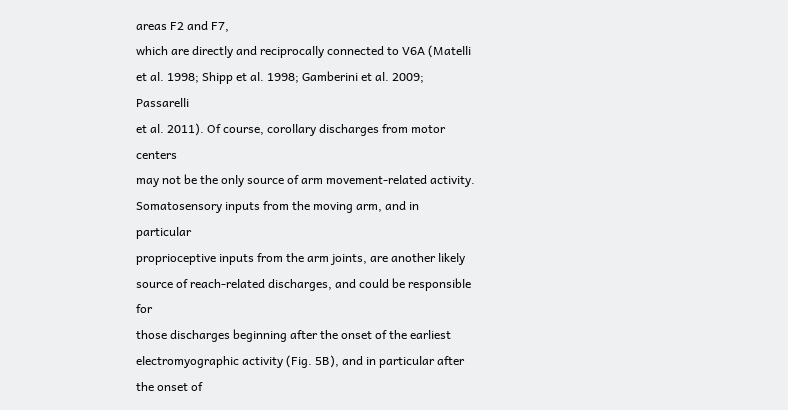areas F2 and F7,
which are directly and reciprocally connected to V6A (Matelli
et al. 1998; Shipp et al. 1998; Gamberini et al. 2009; Passarelli
et al. 2011). Of course, corollary discharges from motor centers
may not be the only source of arm movement-related activity.
Somatosensory inputs from the moving arm, and in particular
proprioceptive inputs from the arm joints, are another likely
source of reach-related discharges, and could be responsible for
those discharges beginning after the onset of the earliest electromyographic activity (Fig. 5B), and in particular after the onset of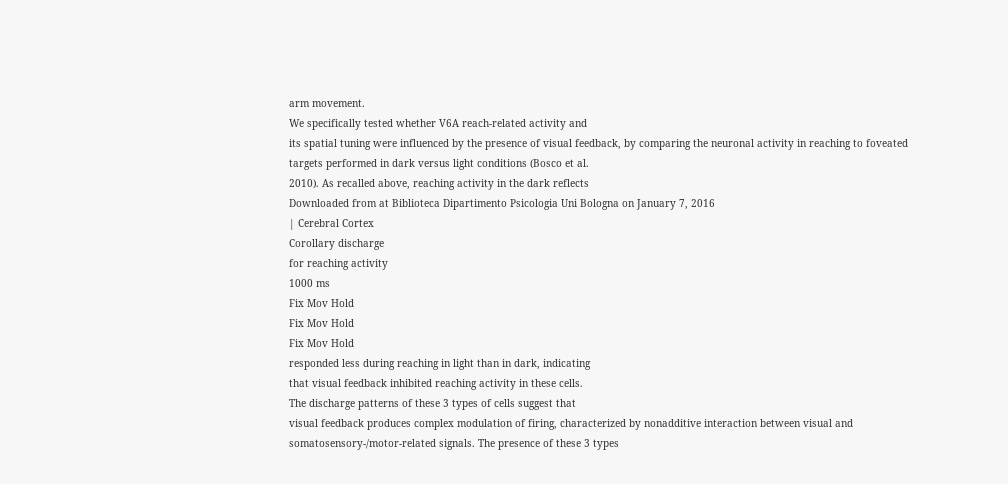arm movement.
We specifically tested whether V6A reach-related activity and
its spatial tuning were influenced by the presence of visual feedback, by comparing the neuronal activity in reaching to foveated
targets performed in dark versus light conditions (Bosco et al.
2010). As recalled above, reaching activity in the dark reflects
Downloaded from at Biblioteca Dipartimento Psicologia Uni Bologna on January 7, 2016
| Cerebral Cortex
Corollary discharge
for reaching activity
1000 ms
Fix Mov Hold
Fix Mov Hold
Fix Mov Hold
responded less during reaching in light than in dark, indicating
that visual feedback inhibited reaching activity in these cells.
The discharge patterns of these 3 types of cells suggest that
visual feedback produces complex modulation of firing, characterized by nonadditive interaction between visual and somatosensory-/motor-related signals. The presence of these 3 types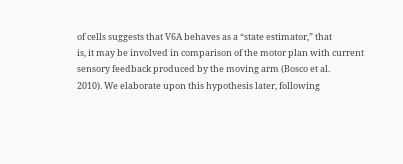of cells suggests that V6A behaves as a “state estimator,” that
is, it may be involved in comparison of the motor plan with current sensory feedback produced by the moving arm (Bosco et al.
2010). We elaborate upon this hypothesis later, following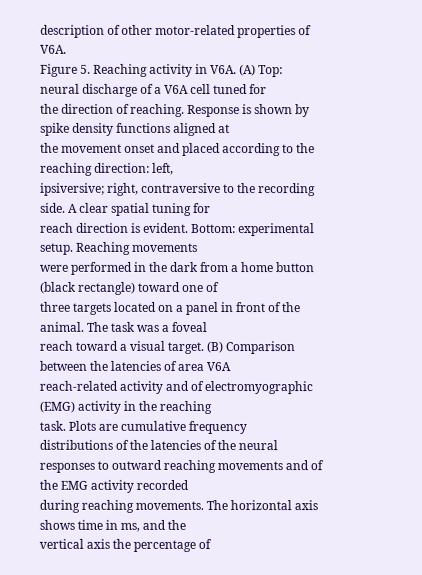description of other motor-related properties of V6A.
Figure 5. Reaching activity in V6A. (A) Top: neural discharge of a V6A cell tuned for
the direction of reaching. Response is shown by spike density functions aligned at
the movement onset and placed according to the reaching direction: left,
ipsiversive; right, contraversive to the recording side. A clear spatial tuning for
reach direction is evident. Bottom: experimental setup. Reaching movements
were performed in the dark from a home button (black rectangle) toward one of
three targets located on a panel in front of the animal. The task was a foveal
reach toward a visual target. (B) Comparison between the latencies of area V6A
reach-related activity and of electromyographic (EMG) activity in the reaching
task. Plots are cumulative frequency distributions of the latencies of the neural
responses to outward reaching movements and of the EMG activity recorded
during reaching movements. The horizontal axis shows time in ms, and the
vertical axis the percentage of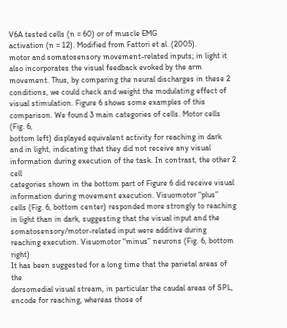V6A tested cells (n = 60) or of muscle EMG
activation (n = 12). Modified from Fattori et al. (2005).
motor and somatosensory movement-related inputs; in light it
also incorporates the visual feedback evoked by the arm movement. Thus, by comparing the neural discharges in these 2 conditions, we could check and weight the modulating effect of
visual stimulation. Figure 6 shows some examples of this comparison. We found 3 main categories of cells. Motor cells (Fig. 6,
bottom left) displayed equivalent activity for reaching in dark
and in light, indicating that they did not receive any visual information during execution of the task. In contrast, the other 2 cell
categories shown in the bottom part of Figure 6 did receive visual
information during movement execution. Visuomotor “plus”
cells (Fig. 6, bottom center) responded more strongly to reaching
in light than in dark, suggesting that the visual input and the
somatosensory/motor-related input were additive during reaching execution. Visuomotor “minus” neurons (Fig. 6, bottom right)
It has been suggested for a long time that the parietal areas of the
dorsomedial visual stream, in particular the caudal areas of SPL,
encode for reaching, whereas those of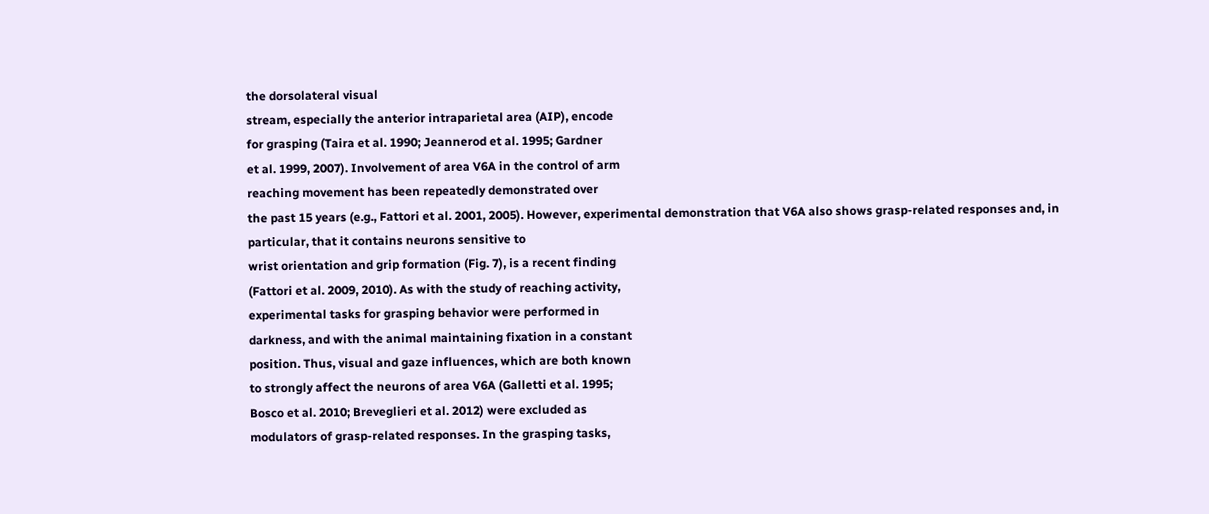the dorsolateral visual
stream, especially the anterior intraparietal area (AIP), encode
for grasping (Taira et al. 1990; Jeannerod et al. 1995; Gardner
et al. 1999, 2007). Involvement of area V6A in the control of arm
reaching movement has been repeatedly demonstrated over
the past 15 years (e.g., Fattori et al. 2001, 2005). However, experimental demonstration that V6A also shows grasp-related responses and, in particular, that it contains neurons sensitive to
wrist orientation and grip formation (Fig. 7), is a recent finding
(Fattori et al. 2009, 2010). As with the study of reaching activity,
experimental tasks for grasping behavior were performed in
darkness, and with the animal maintaining fixation in a constant
position. Thus, visual and gaze influences, which are both known
to strongly affect the neurons of area V6A (Galletti et al. 1995;
Bosco et al. 2010; Breveglieri et al. 2012) were excluded as
modulators of grasp-related responses. In the grasping tasks,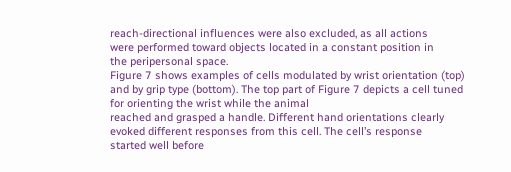reach-directional influences were also excluded, as all actions
were performed toward objects located in a constant position in
the peripersonal space.
Figure 7 shows examples of cells modulated by wrist orientation (top) and by grip type (bottom). The top part of Figure 7 depicts a cell tuned for orienting the wrist while the animal
reached and grasped a handle. Different hand orientations clearly evoked different responses from this cell. The cell’s response
started well before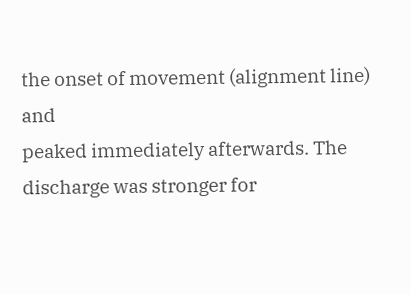the onset of movement (alignment line) and
peaked immediately afterwards. The discharge was stronger for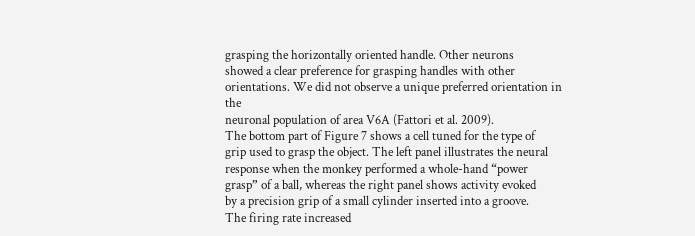grasping the horizontally oriented handle. Other neurons
showed a clear preference for grasping handles with other orientations. We did not observe a unique preferred orientation in the
neuronal population of area V6A (Fattori et al. 2009).
The bottom part of Figure 7 shows a cell tuned for the type of
grip used to grasp the object. The left panel illustrates the neural
response when the monkey performed a whole-hand “power
grasp” of a ball, whereas the right panel shows activity evoked
by a precision grip of a small cylinder inserted into a groove.
The firing rate increased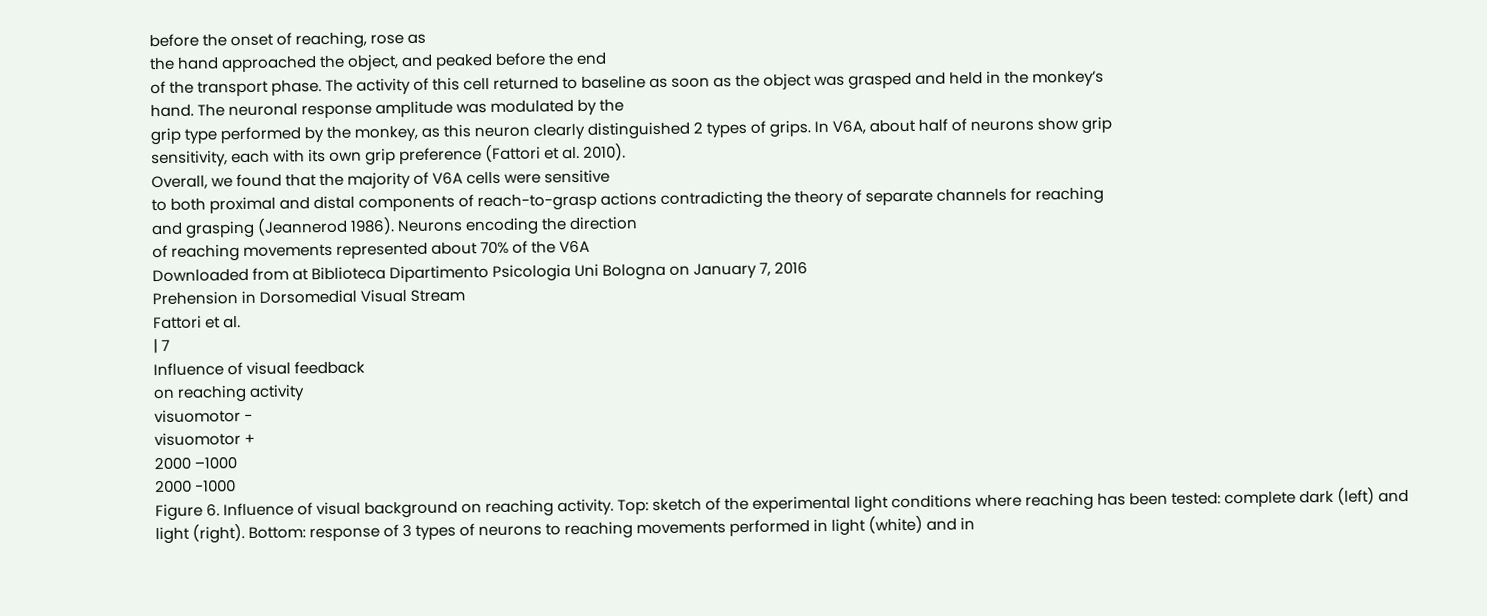before the onset of reaching, rose as
the hand approached the object, and peaked before the end
of the transport phase. The activity of this cell returned to baseline as soon as the object was grasped and held in the monkey’s
hand. The neuronal response amplitude was modulated by the
grip type performed by the monkey, as this neuron clearly distinguished 2 types of grips. In V6A, about half of neurons show grip
sensitivity, each with its own grip preference (Fattori et al. 2010).
Overall, we found that the majority of V6A cells were sensitive
to both proximal and distal components of reach-to-grasp actions contradicting the theory of separate channels for reaching
and grasping (Jeannerod 1986). Neurons encoding the direction
of reaching movements represented about 70% of the V6A
Downloaded from at Biblioteca Dipartimento Psicologia Uni Bologna on January 7, 2016
Prehension in Dorsomedial Visual Stream
Fattori et al.
| 7
Influence of visual feedback
on reaching activity
visuomotor -
visuomotor +
2000 –1000
2000 -1000
Figure 6. Influence of visual background on reaching activity. Top: sketch of the experimental light conditions where reaching has been tested: complete dark (left) and
light (right). Bottom: response of 3 types of neurons to reaching movements performed in light (white) and in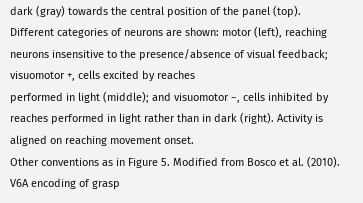dark (gray) towards the central position of the panel (top).
Different categories of neurons are shown: motor (left), reaching neurons insensitive to the presence/absence of visual feedback; visuomotor +, cells excited by reaches
performed in light (middle); and visuomotor −, cells inhibited by reaches performed in light rather than in dark (right). Activity is aligned on reaching movement onset.
Other conventions as in Figure 5. Modified from Bosco et al. (2010).
V6A encoding of grasp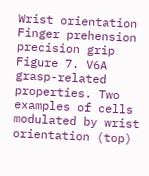Wrist orientation
Finger prehension
precision grip
Figure 7. V6A grasp-related properties. Two examples of cells modulated by wrist orientation (top)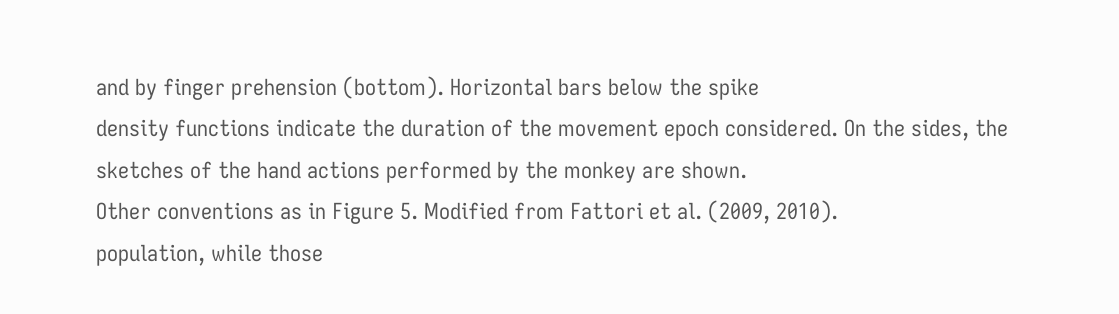and by finger prehension (bottom). Horizontal bars below the spike
density functions indicate the duration of the movement epoch considered. On the sides, the sketches of the hand actions performed by the monkey are shown.
Other conventions as in Figure 5. Modified from Fattori et al. (2009, 2010).
population, while those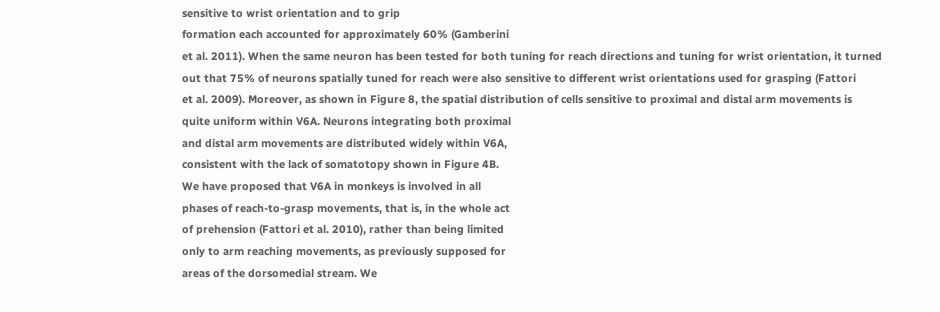sensitive to wrist orientation and to grip
formation each accounted for approximately 60% (Gamberini
et al. 2011). When the same neuron has been tested for both tuning for reach directions and tuning for wrist orientation, it turned
out that 75% of neurons spatially tuned for reach were also sensitive to different wrist orientations used for grasping (Fattori
et al. 2009). Moreover, as shown in Figure 8, the spatial distribution of cells sensitive to proximal and distal arm movements is
quite uniform within V6A. Neurons integrating both proximal
and distal arm movements are distributed widely within V6A,
consistent with the lack of somatotopy shown in Figure 4B.
We have proposed that V6A in monkeys is involved in all
phases of reach-to-grasp movements, that is, in the whole act
of prehension (Fattori et al. 2010), rather than being limited
only to arm reaching movements, as previously supposed for
areas of the dorsomedial stream. We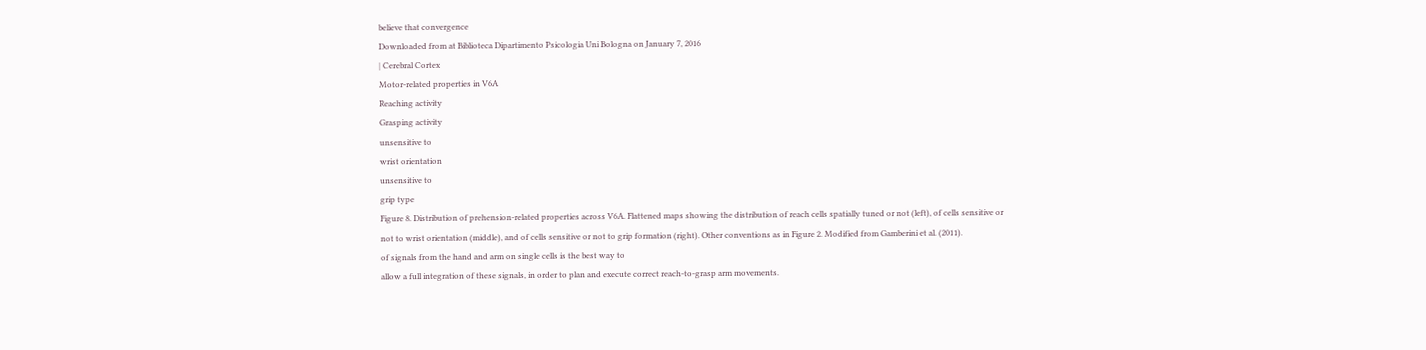believe that convergence
Downloaded from at Biblioteca Dipartimento Psicologia Uni Bologna on January 7, 2016
| Cerebral Cortex
Motor-related properties in V6A
Reaching activity
Grasping activity
unsensitive to
wrist orientation
unsensitive to
grip type
Figure 8. Distribution of prehension-related properties across V6A. Flattened maps showing the distribution of reach cells spatially tuned or not (left), of cells sensitive or
not to wrist orientation (middle), and of cells sensitive or not to grip formation (right). Other conventions as in Figure 2. Modified from Gamberini et al. (2011).
of signals from the hand and arm on single cells is the best way to
allow a full integration of these signals, in order to plan and execute correct reach-to-grasp arm movements.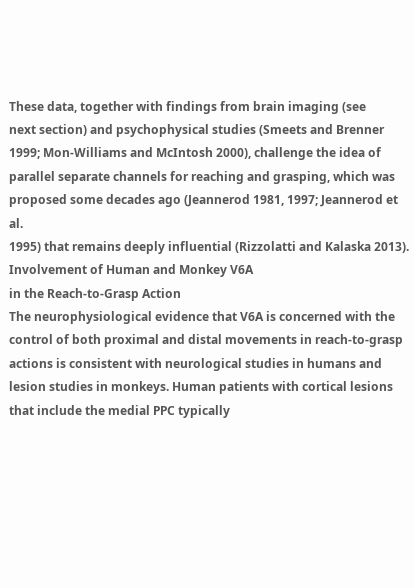These data, together with findings from brain imaging (see
next section) and psychophysical studies (Smeets and Brenner
1999; Mon-Williams and McIntosh 2000), challenge the idea of parallel separate channels for reaching and grasping, which was proposed some decades ago (Jeannerod 1981, 1997; Jeannerod et al.
1995) that remains deeply influential (Rizzolatti and Kalaska 2013).
Involvement of Human and Monkey V6A
in the Reach-to-Grasp Action
The neurophysiological evidence that V6A is concerned with the
control of both proximal and distal movements in reach-to-grasp
actions is consistent with neurological studies in humans and lesion studies in monkeys. Human patients with cortical lesions
that include the medial PPC typically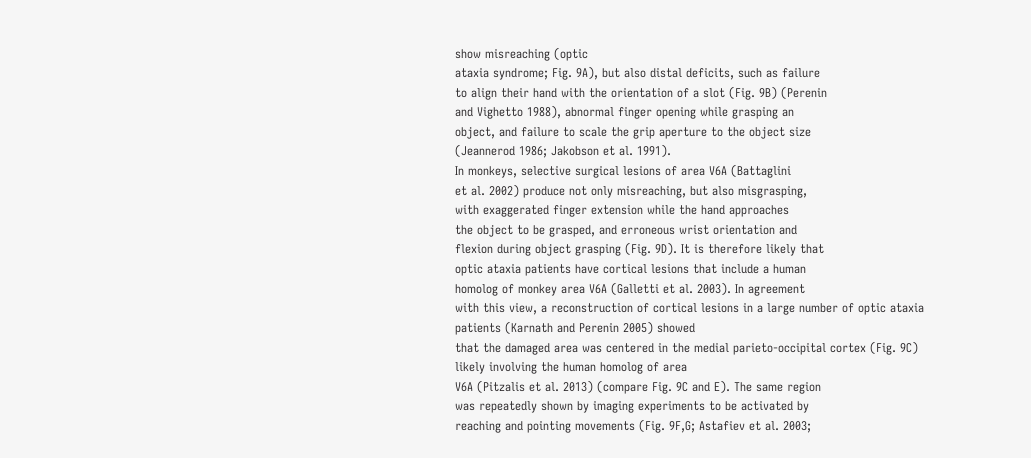show misreaching (optic
ataxia syndrome; Fig. 9A), but also distal deficits, such as failure
to align their hand with the orientation of a slot (Fig. 9B) (Perenin
and Vighetto 1988), abnormal finger opening while grasping an
object, and failure to scale the grip aperture to the object size
(Jeannerod 1986; Jakobson et al. 1991).
In monkeys, selective surgical lesions of area V6A (Battaglini
et al. 2002) produce not only misreaching, but also misgrasping,
with exaggerated finger extension while the hand approaches
the object to be grasped, and erroneous wrist orientation and
flexion during object grasping (Fig. 9D). It is therefore likely that
optic ataxia patients have cortical lesions that include a human
homolog of monkey area V6A (Galletti et al. 2003). In agreement
with this view, a reconstruction of cortical lesions in a large number of optic ataxia patients (Karnath and Perenin 2005) showed
that the damaged area was centered in the medial parieto-occipital cortex (Fig. 9C) likely involving the human homolog of area
V6A (Pitzalis et al. 2013) (compare Fig. 9C and E). The same region
was repeatedly shown by imaging experiments to be activated by
reaching and pointing movements (Fig. 9F,G; Astafiev et al. 2003;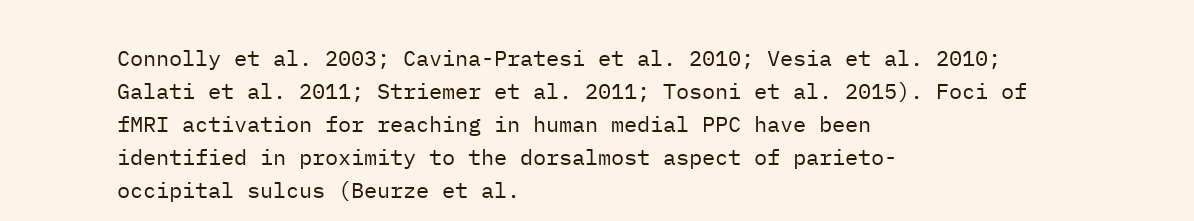Connolly et al. 2003; Cavina-Pratesi et al. 2010; Vesia et al. 2010;
Galati et al. 2011; Striemer et al. 2011; Tosoni et al. 2015). Foci of
fMRI activation for reaching in human medial PPC have been
identified in proximity to the dorsalmost aspect of parieto-
occipital sulcus (Beurze et al.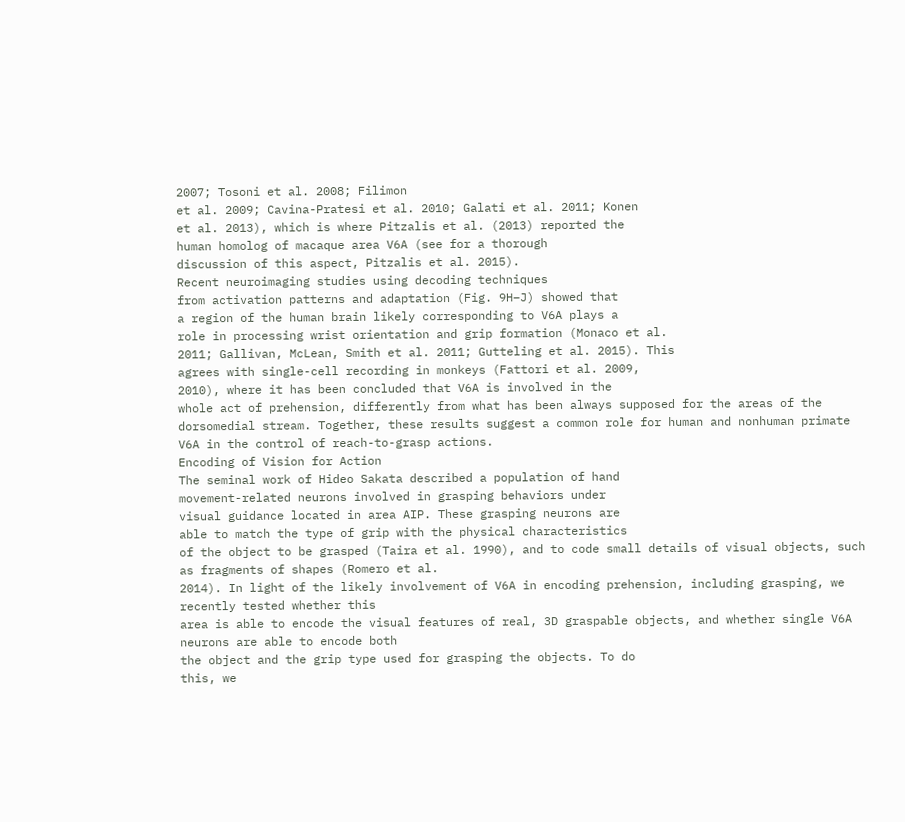2007; Tosoni et al. 2008; Filimon
et al. 2009; Cavina-Pratesi et al. 2010; Galati et al. 2011; Konen
et al. 2013), which is where Pitzalis et al. (2013) reported the
human homolog of macaque area V6A (see for a thorough
discussion of this aspect, Pitzalis et al. 2015).
Recent neuroimaging studies using decoding techniques
from activation patterns and adaptation (Fig. 9H–J) showed that
a region of the human brain likely corresponding to V6A plays a
role in processing wrist orientation and grip formation (Monaco et al.
2011; Gallivan, McLean, Smith et al. 2011; Gutteling et al. 2015). This
agrees with single-cell recording in monkeys (Fattori et al. 2009,
2010), where it has been concluded that V6A is involved in the
whole act of prehension, differently from what has been always supposed for the areas of the dorsomedial stream. Together, these results suggest a common role for human and nonhuman primate
V6A in the control of reach-to-grasp actions.
Encoding of Vision for Action
The seminal work of Hideo Sakata described a population of hand
movement-related neurons involved in grasping behaviors under
visual guidance located in area AIP. These grasping neurons are
able to match the type of grip with the physical characteristics
of the object to be grasped (Taira et al. 1990), and to code small details of visual objects, such as fragments of shapes (Romero et al.
2014). In light of the likely involvement of V6A in encoding prehension, including grasping, we recently tested whether this
area is able to encode the visual features of real, 3D graspable objects, and whether single V6A neurons are able to encode both
the object and the grip type used for grasping the objects. To do
this, we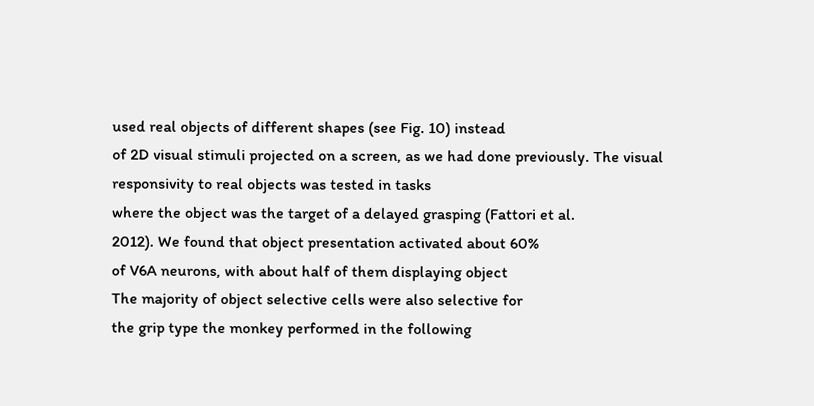used real objects of different shapes (see Fig. 10) instead
of 2D visual stimuli projected on a screen, as we had done previously. The visual responsivity to real objects was tested in tasks
where the object was the target of a delayed grasping (Fattori et al.
2012). We found that object presentation activated about 60%
of V6A neurons, with about half of them displaying object
The majority of object selective cells were also selective for
the grip type the monkey performed in the following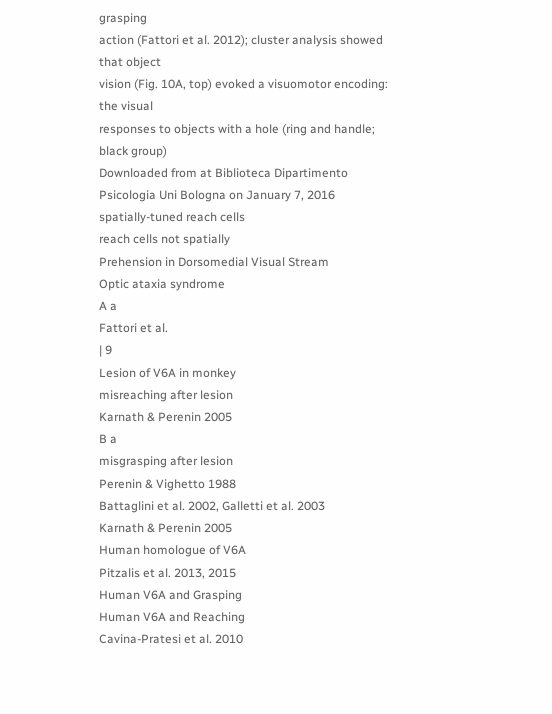grasping
action (Fattori et al. 2012); cluster analysis showed that object
vision (Fig. 10A, top) evoked a visuomotor encoding: the visual
responses to objects with a hole (ring and handle; black group)
Downloaded from at Biblioteca Dipartimento Psicologia Uni Bologna on January 7, 2016
spatially-tuned reach cells
reach cells not spatially
Prehension in Dorsomedial Visual Stream
Optic ataxia syndrome
A a
Fattori et al.
| 9
Lesion of V6A in monkey
misreaching after lesion
Karnath & Perenin 2005
B a
misgrasping after lesion
Perenin & Vighetto 1988
Battaglini et al. 2002, Galletti et al. 2003
Karnath & Perenin 2005
Human homologue of V6A
Pitzalis et al. 2013, 2015
Human V6A and Grasping
Human V6A and Reaching
Cavina-Pratesi et al. 2010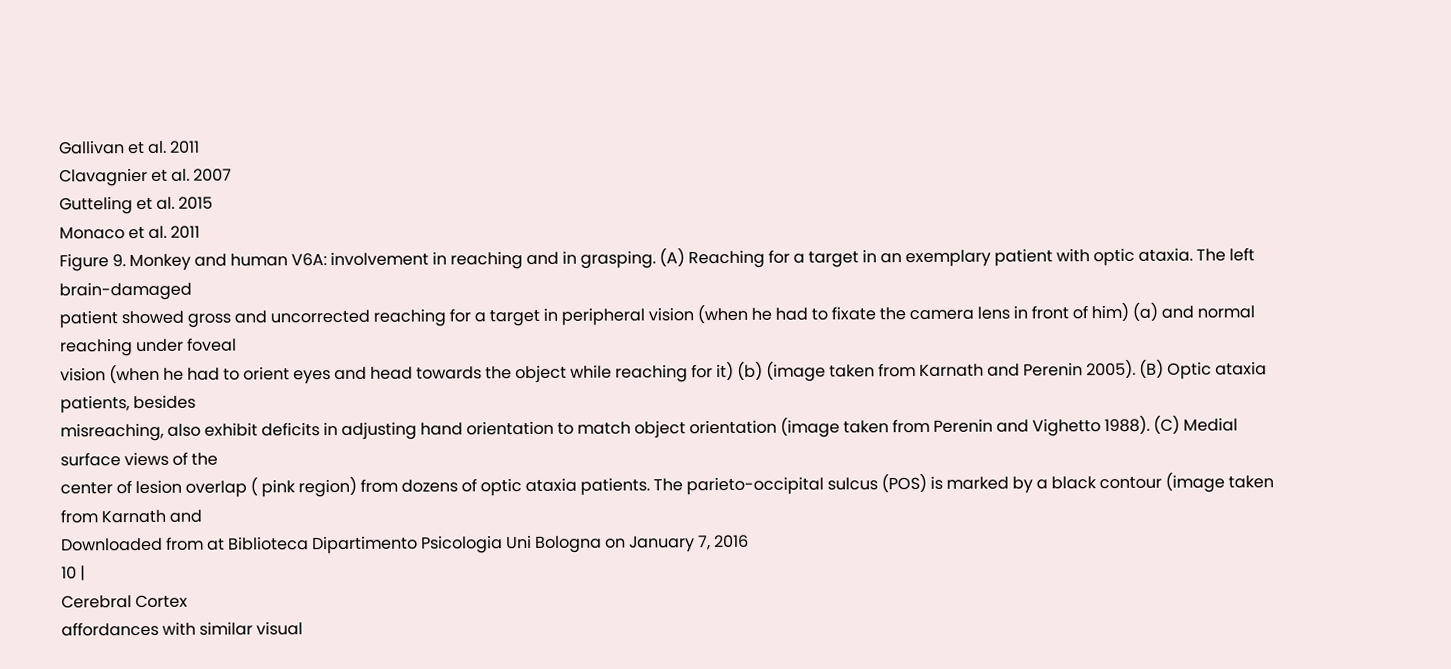Gallivan et al. 2011
Clavagnier et al. 2007
Gutteling et al. 2015
Monaco et al. 2011
Figure 9. Monkey and human V6A: involvement in reaching and in grasping. (A) Reaching for a target in an exemplary patient with optic ataxia. The left brain-damaged
patient showed gross and uncorrected reaching for a target in peripheral vision (when he had to fixate the camera lens in front of him) (a) and normal reaching under foveal
vision (when he had to orient eyes and head towards the object while reaching for it) (b) (image taken from Karnath and Perenin 2005). (B) Optic ataxia patients, besides
misreaching, also exhibit deficits in adjusting hand orientation to match object orientation (image taken from Perenin and Vighetto 1988). (C) Medial surface views of the
center of lesion overlap ( pink region) from dozens of optic ataxia patients. The parieto-occipital sulcus (POS) is marked by a black contour (image taken from Karnath and
Downloaded from at Biblioteca Dipartimento Psicologia Uni Bologna on January 7, 2016
10 |
Cerebral Cortex
affordances with similar visual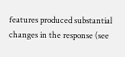features produced substantial
changes in the response (see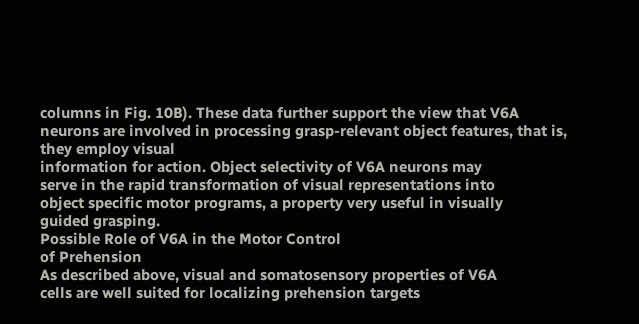columns in Fig. 10B). These data further support the view that V6A neurons are involved in processing grasp-relevant object features, that is, they employ visual
information for action. Object selectivity of V6A neurons may
serve in the rapid transformation of visual representations into
object specific motor programs, a property very useful in visually
guided grasping.
Possible Role of V6A in the Motor Control
of Prehension
As described above, visual and somatosensory properties of V6A
cells are well suited for localizing prehension targets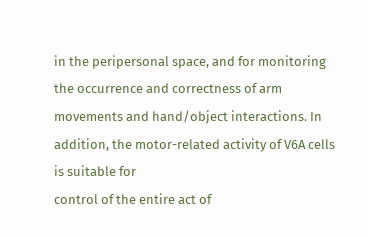in the peripersonal space, and for monitoring the occurrence and correctness of arm movements and hand/object interactions. In
addition, the motor-related activity of V6A cells is suitable for
control of the entire act of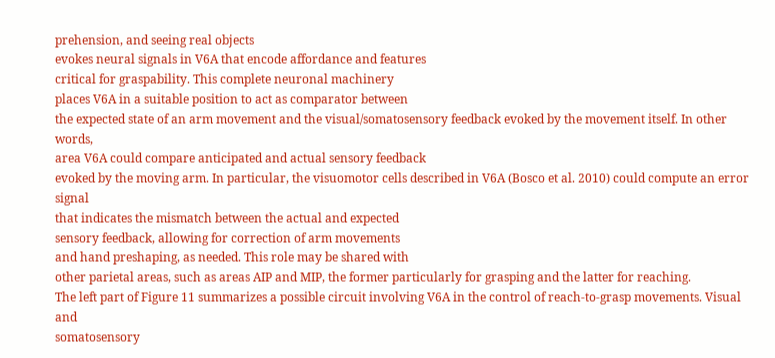prehension, and seeing real objects
evokes neural signals in V6A that encode affordance and features
critical for graspability. This complete neuronal machinery
places V6A in a suitable position to act as comparator between
the expected state of an arm movement and the visual/somatosensory feedback evoked by the movement itself. In other words,
area V6A could compare anticipated and actual sensory feedback
evoked by the moving arm. In particular, the visuomotor cells described in V6A (Bosco et al. 2010) could compute an error signal
that indicates the mismatch between the actual and expected
sensory feedback, allowing for correction of arm movements
and hand preshaping, as needed. This role may be shared with
other parietal areas, such as areas AIP and MIP, the former particularly for grasping and the latter for reaching.
The left part of Figure 11 summarizes a possible circuit involving V6A in the control of reach-to-grasp movements. Visual and
somatosensory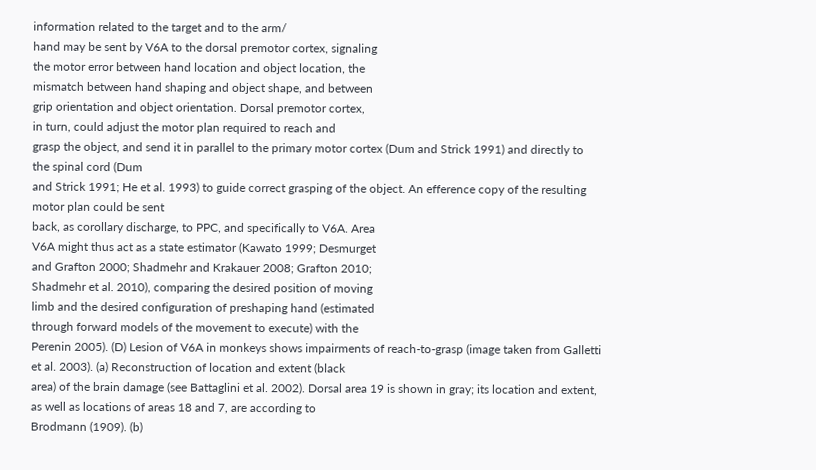information related to the target and to the arm/
hand may be sent by V6A to the dorsal premotor cortex, signaling
the motor error between hand location and object location, the
mismatch between hand shaping and object shape, and between
grip orientation and object orientation. Dorsal premotor cortex,
in turn, could adjust the motor plan required to reach and
grasp the object, and send it in parallel to the primary motor cortex (Dum and Strick 1991) and directly to the spinal cord (Dum
and Strick 1991; He et al. 1993) to guide correct grasping of the object. An efference copy of the resulting motor plan could be sent
back, as corollary discharge, to PPC, and specifically to V6A. Area
V6A might thus act as a state estimator (Kawato 1999; Desmurget
and Grafton 2000; Shadmehr and Krakauer 2008; Grafton 2010;
Shadmehr et al. 2010), comparing the desired position of moving
limb and the desired configuration of preshaping hand (estimated
through forward models of the movement to execute) with the
Perenin 2005). (D) Lesion of V6A in monkeys shows impairments of reach-to-grasp (image taken from Galletti et al. 2003). (a) Reconstruction of location and extent (black
area) of the brain damage (see Battaglini et al. 2002). Dorsal area 19 is shown in gray; its location and extent, as well as locations of areas 18 and 7, are according to
Brodmann (1909). (b)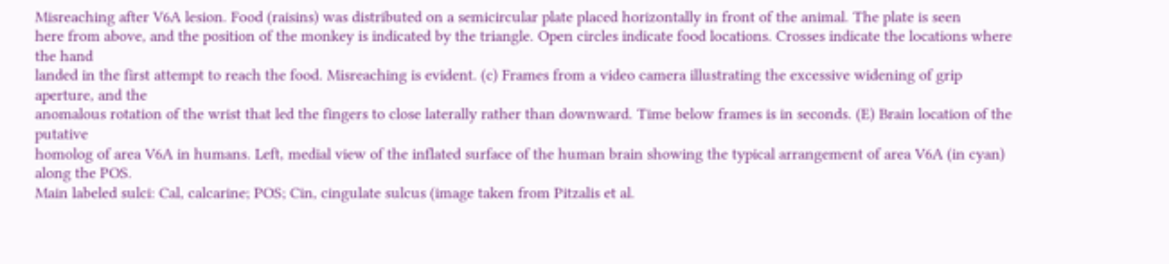Misreaching after V6A lesion. Food (raisins) was distributed on a semicircular plate placed horizontally in front of the animal. The plate is seen
here from above, and the position of the monkey is indicated by the triangle. Open circles indicate food locations. Crosses indicate the locations where the hand
landed in the first attempt to reach the food. Misreaching is evident. (c) Frames from a video camera illustrating the excessive widening of grip aperture, and the
anomalous rotation of the wrist that led the fingers to close laterally rather than downward. Time below frames is in seconds. (E) Brain location of the putative
homolog of area V6A in humans. Left, medial view of the inflated surface of the human brain showing the typical arrangement of area V6A (in cyan) along the POS.
Main labeled sulci: Cal, calcarine; POS; Cin, cingulate sulcus (image taken from Pitzalis et al.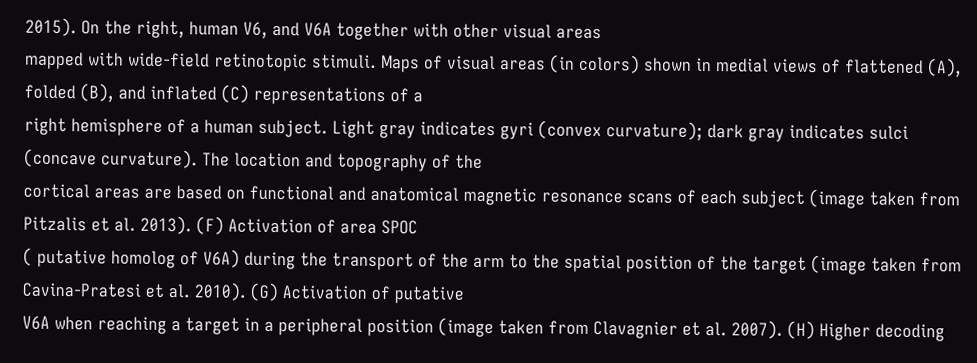2015). On the right, human V6, and V6A together with other visual areas
mapped with wide-field retinotopic stimuli. Maps of visual areas (in colors) shown in medial views of flattened (A), folded (B), and inflated (C) representations of a
right hemisphere of a human subject. Light gray indicates gyri (convex curvature); dark gray indicates sulci (concave curvature). The location and topography of the
cortical areas are based on functional and anatomical magnetic resonance scans of each subject (image taken from Pitzalis et al. 2013). (F) Activation of area SPOC
( putative homolog of V6A) during the transport of the arm to the spatial position of the target (image taken from Cavina-Pratesi et al. 2010). (G) Activation of putative
V6A when reaching a target in a peripheral position (image taken from Clavagnier et al. 2007). (H) Higher decoding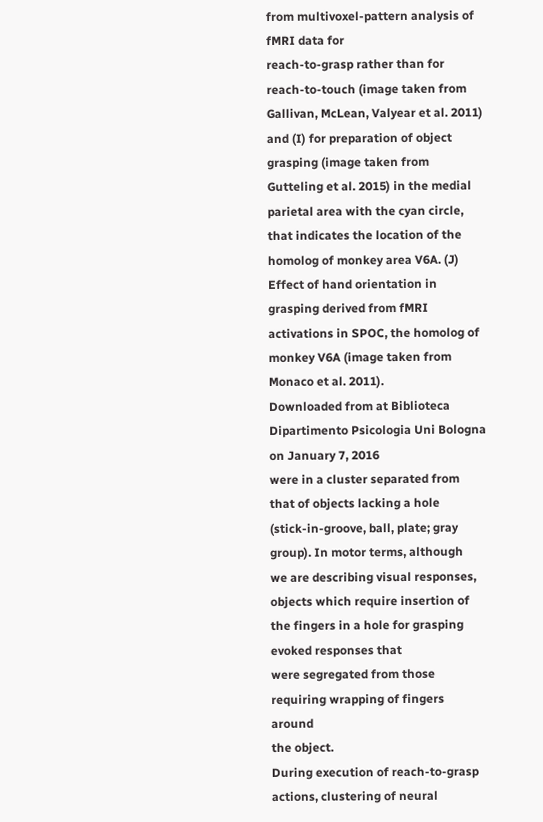from multivoxel-pattern analysis of fMRI data for
reach-to-grasp rather than for reach-to-touch (image taken from Gallivan, McLean, Valyear et al. 2011) and (I) for preparation of object grasping (image taken from
Gutteling et al. 2015) in the medial parietal area with the cyan circle, that indicates the location of the homolog of monkey area V6A. (J) Effect of hand orientation in
grasping derived from fMRI activations in SPOC, the homolog of monkey V6A (image taken from Monaco et al. 2011).
Downloaded from at Biblioteca Dipartimento Psicologia Uni Bologna on January 7, 2016
were in a cluster separated from that of objects lacking a hole
(stick-in-groove, ball, plate; gray group). In motor terms, although
we are describing visual responses, objects which require insertion of the fingers in a hole for grasping evoked responses that
were segregated from those requiring wrapping of fingers around
the object.
During execution of reach-to-grasp actions, clustering of neural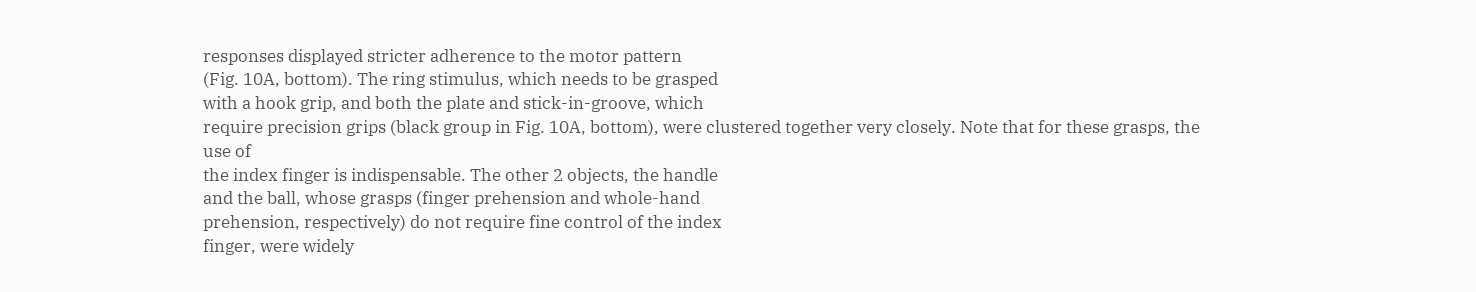responses displayed stricter adherence to the motor pattern
(Fig. 10A, bottom). The ring stimulus, which needs to be grasped
with a hook grip, and both the plate and stick-in-groove, which
require precision grips (black group in Fig. 10A, bottom), were clustered together very closely. Note that for these grasps, the use of
the index finger is indispensable. The other 2 objects, the handle
and the ball, whose grasps (finger prehension and whole-hand
prehension, respectively) do not require fine control of the index
finger, were widely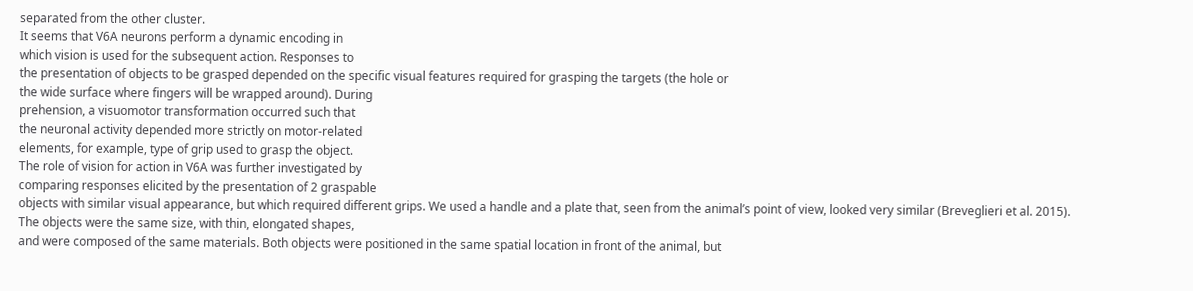separated from the other cluster.
It seems that V6A neurons perform a dynamic encoding in
which vision is used for the subsequent action. Responses to
the presentation of objects to be grasped depended on the specific visual features required for grasping the targets (the hole or
the wide surface where fingers will be wrapped around). During
prehension, a visuomotor transformation occurred such that
the neuronal activity depended more strictly on motor-related
elements, for example, type of grip used to grasp the object.
The role of vision for action in V6A was further investigated by
comparing responses elicited by the presentation of 2 graspable
objects with similar visual appearance, but which required different grips. We used a handle and a plate that, seen from the animal’s point of view, looked very similar (Breveglieri et al. 2015).
The objects were the same size, with thin, elongated shapes,
and were composed of the same materials. Both objects were positioned in the same spatial location in front of the animal, but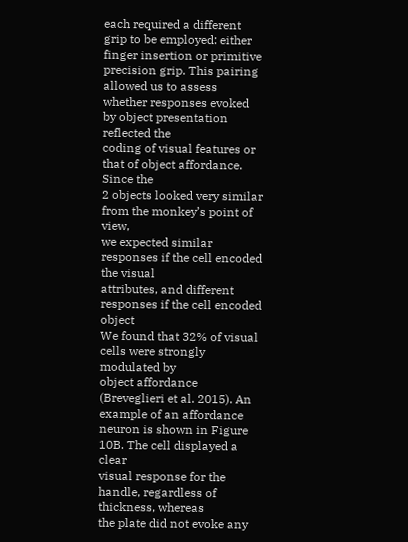each required a different grip to be employed: either finger insertion or primitive precision grip. This pairing allowed us to assess
whether responses evoked by object presentation reflected the
coding of visual features or that of object affordance. Since the
2 objects looked very similar from the monkey’s point of view,
we expected similar responses if the cell encoded the visual
attributes, and different responses if the cell encoded object
We found that 32% of visual cells were strongly modulated by
object affordance (Breveglieri et al. 2015). An example of an affordance neuron is shown in Figure 10B. The cell displayed a clear
visual response for the handle, regardless of thickness, whereas
the plate did not evoke any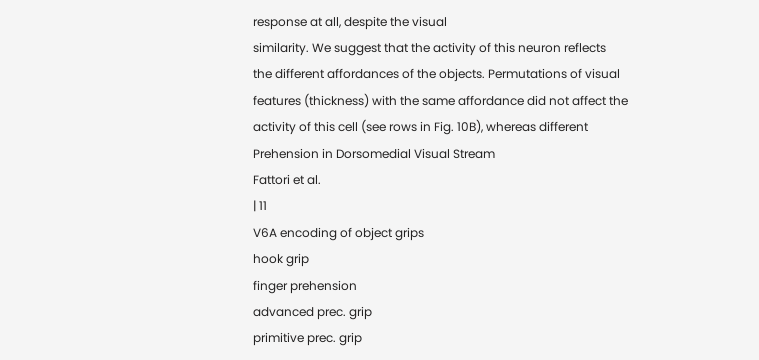response at all, despite the visual
similarity. We suggest that the activity of this neuron reflects
the different affordances of the objects. Permutations of visual
features (thickness) with the same affordance did not affect the
activity of this cell (see rows in Fig. 10B), whereas different
Prehension in Dorsomedial Visual Stream
Fattori et al.
| 11
V6A encoding of object grips
hook grip
finger prehension
advanced prec. grip
primitive prec. grip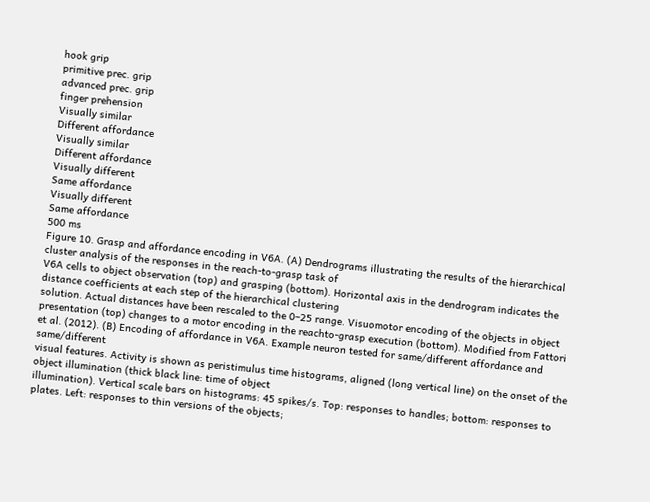hook grip
primitive prec. grip
advanced prec. grip
finger prehension
Visually similar
Different affordance
Visually similar
Different affordance
Visually different
Same affordance
Visually different
Same affordance
500 ms
Figure 10. Grasp and affordance encoding in V6A. (A) Dendrograms illustrating the results of the hierarchical cluster analysis of the responses in the reach-to-grasp task of
V6A cells to object observation (top) and grasping (bottom). Horizontal axis in the dendrogram indicates the distance coefficients at each step of the hierarchical clustering
solution. Actual distances have been rescaled to the 0–25 range. Visuomotor encoding of the objects in object presentation (top) changes to a motor encoding in the reachto-grasp execution (bottom). Modified from Fattori et al. (2012). (B) Encoding of affordance in V6A. Example neuron tested for same/different affordance and same/different
visual features. Activity is shown as peristimulus time histograms, aligned (long vertical line) on the onset of the object illumination (thick black line: time of object
illumination). Vertical scale bars on histograms: 45 spikes/s. Top: responses to handles; bottom: responses to plates. Left: responses to thin versions of the objects;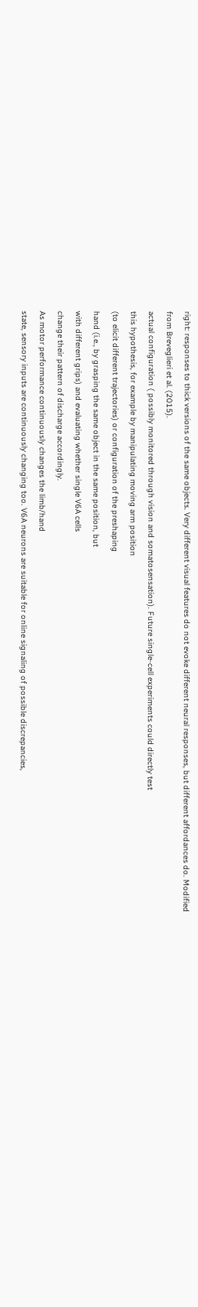right: responses to thick versions of the same objects. Very different visual features do not evoke different neural responses, but different affordances do. Modified
from Breveglieri et al. (2015).
actual configuration ( possibly monitored through vision and somatosensation). Future single-cell experiments could directly test
this hypothesis, for example by manipulating moving arm position
(to elicit different trajectories) or configuration of the preshaping
hand (i.e., by grasping the same object in the same position, but
with different grips) and evaluating whether single V6A cells
change their pattern of discharge accordingly.
As motor performance continuously changes the limb/hand
state, sensory inputs are continuously changing too. V6A neurons are suitable for online signaling of possible discrepancies,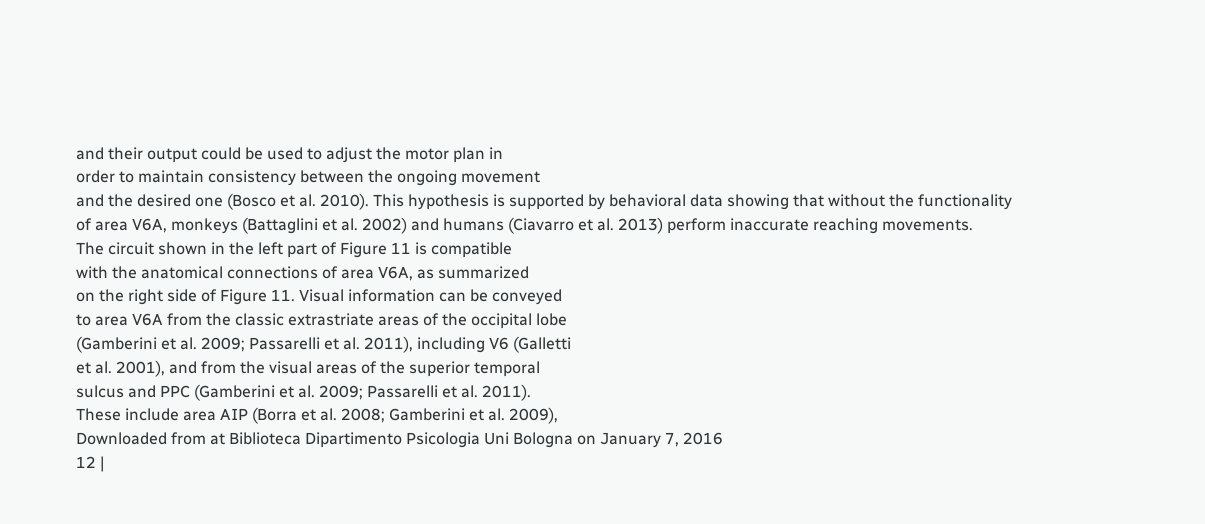and their output could be used to adjust the motor plan in
order to maintain consistency between the ongoing movement
and the desired one (Bosco et al. 2010). This hypothesis is supported by behavioral data showing that without the functionality
of area V6A, monkeys (Battaglini et al. 2002) and humans (Ciavarro et al. 2013) perform inaccurate reaching movements.
The circuit shown in the left part of Figure 11 is compatible
with the anatomical connections of area V6A, as summarized
on the right side of Figure 11. Visual information can be conveyed
to area V6A from the classic extrastriate areas of the occipital lobe
(Gamberini et al. 2009; Passarelli et al. 2011), including V6 (Galletti
et al. 2001), and from the visual areas of the superior temporal
sulcus and PPC (Gamberini et al. 2009; Passarelli et al. 2011).
These include area AIP (Borra et al. 2008; Gamberini et al. 2009),
Downloaded from at Biblioteca Dipartimento Psicologia Uni Bologna on January 7, 2016
12 |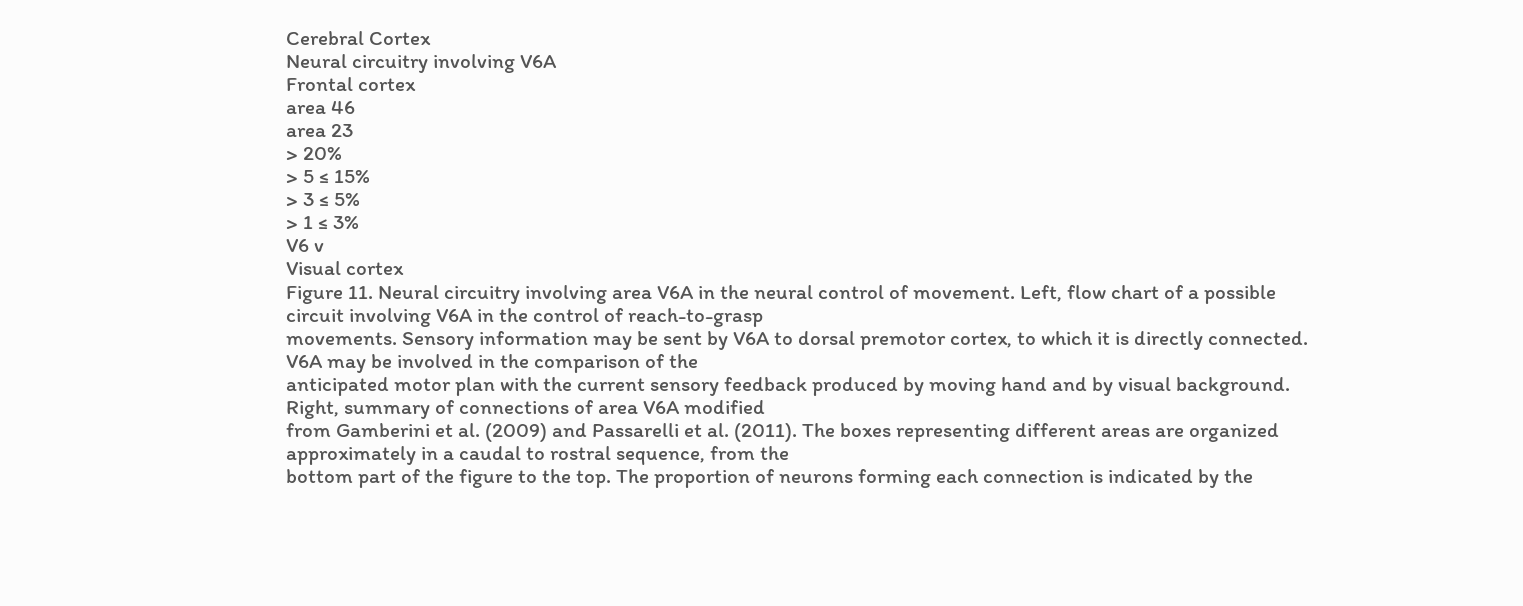Cerebral Cortex
Neural circuitry involving V6A
Frontal cortex
area 46
area 23
> 20%
> 5 ≤ 15%
> 3 ≤ 5%
> 1 ≤ 3%
V6 v
Visual cortex
Figure 11. Neural circuitry involving area V6A in the neural control of movement. Left, flow chart of a possible circuit involving V6A in the control of reach-to-grasp
movements. Sensory information may be sent by V6A to dorsal premotor cortex, to which it is directly connected. V6A may be involved in the comparison of the
anticipated motor plan with the current sensory feedback produced by moving hand and by visual background. Right, summary of connections of area V6A modified
from Gamberini et al. (2009) and Passarelli et al. (2011). The boxes representing different areas are organized approximately in a caudal to rostral sequence, from the
bottom part of the figure to the top. The proportion of neurons forming each connection is indicated by the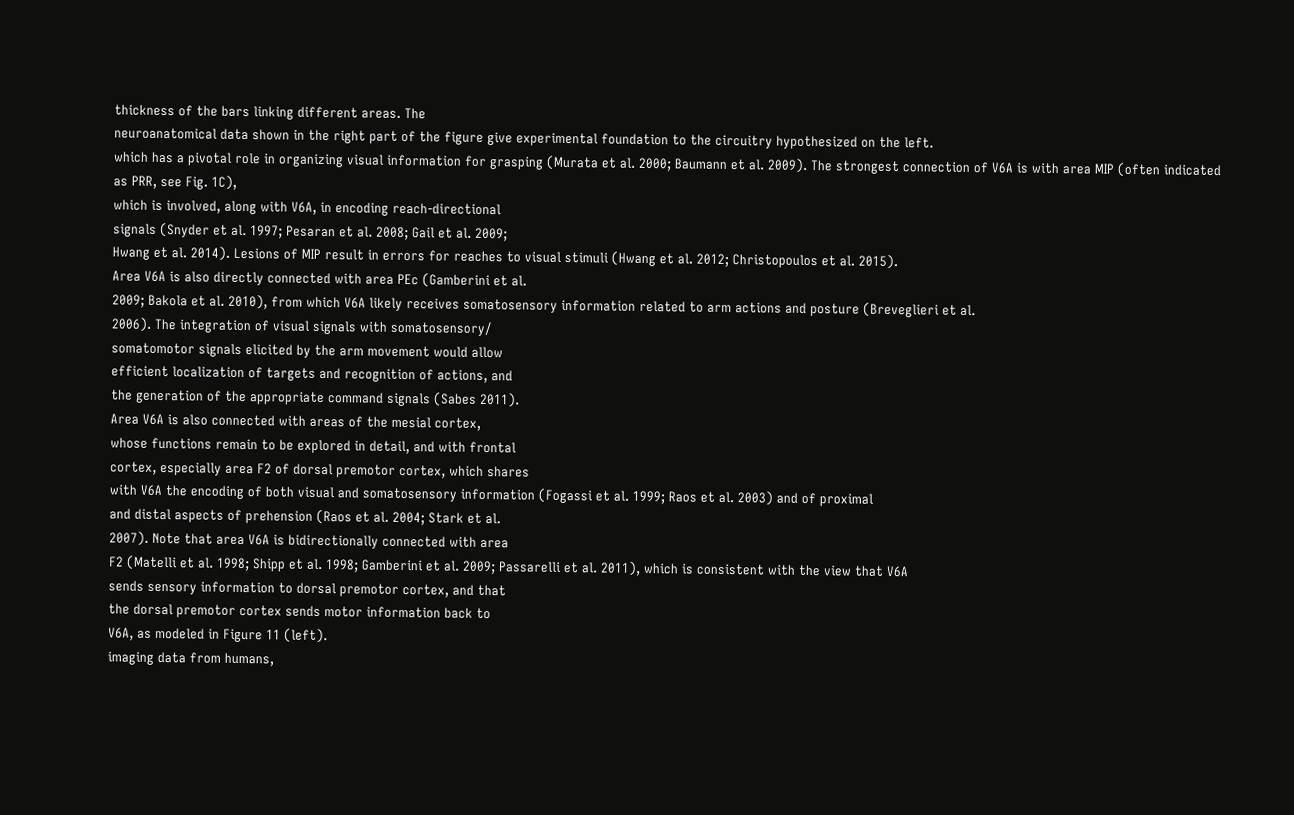thickness of the bars linking different areas. The
neuroanatomical data shown in the right part of the figure give experimental foundation to the circuitry hypothesized on the left.
which has a pivotal role in organizing visual information for grasping (Murata et al. 2000; Baumann et al. 2009). The strongest connection of V6A is with area MIP (often indicated as PRR, see Fig. 1C),
which is involved, along with V6A, in encoding reach-directional
signals (Snyder et al. 1997; Pesaran et al. 2008; Gail et al. 2009;
Hwang et al. 2014). Lesions of MIP result in errors for reaches to visual stimuli (Hwang et al. 2012; Christopoulos et al. 2015).
Area V6A is also directly connected with area PEc (Gamberini et al.
2009; Bakola et al. 2010), from which V6A likely receives somatosensory information related to arm actions and posture (Breveglieri et al.
2006). The integration of visual signals with somatosensory/
somatomotor signals elicited by the arm movement would allow
efficient localization of targets and recognition of actions, and
the generation of the appropriate command signals (Sabes 2011).
Area V6A is also connected with areas of the mesial cortex,
whose functions remain to be explored in detail, and with frontal
cortex, especially area F2 of dorsal premotor cortex, which shares
with V6A the encoding of both visual and somatosensory information (Fogassi et al. 1999; Raos et al. 2003) and of proximal
and distal aspects of prehension (Raos et al. 2004; Stark et al.
2007). Note that area V6A is bidirectionally connected with area
F2 (Matelli et al. 1998; Shipp et al. 1998; Gamberini et al. 2009; Passarelli et al. 2011), which is consistent with the view that V6A
sends sensory information to dorsal premotor cortex, and that
the dorsal premotor cortex sends motor information back to
V6A, as modeled in Figure 11 (left).
imaging data from humans,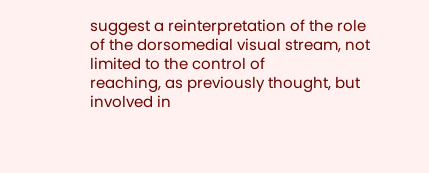suggest a reinterpretation of the role
of the dorsomedial visual stream, not limited to the control of
reaching, as previously thought, but involved in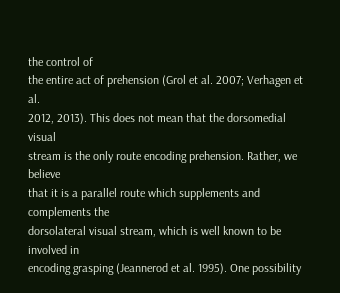the control of
the entire act of prehension (Grol et al. 2007; Verhagen et al.
2012, 2013). This does not mean that the dorsomedial visual
stream is the only route encoding prehension. Rather, we believe
that it is a parallel route which supplements and complements the
dorsolateral visual stream, which is well known to be involved in
encoding grasping (Jeannerod et al. 1995). One possibility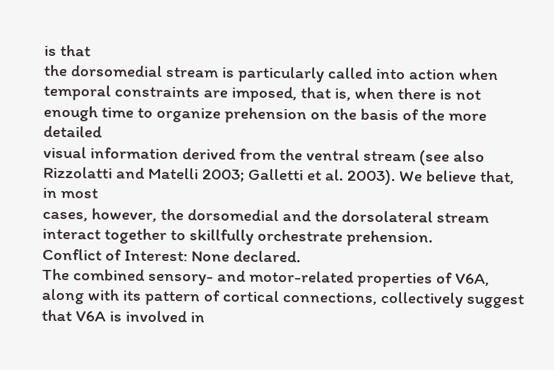is that
the dorsomedial stream is particularly called into action when
temporal constraints are imposed, that is, when there is not enough time to organize prehension on the basis of the more detailed
visual information derived from the ventral stream (see also Rizzolatti and Matelli 2003; Galletti et al. 2003). We believe that, in most
cases, however, the dorsomedial and the dorsolateral stream interact together to skillfully orchestrate prehension.
Conflict of Interest: None declared.
The combined sensory- and motor-related properties of V6A,
along with its pattern of cortical connections, collectively suggest
that V6A is involved in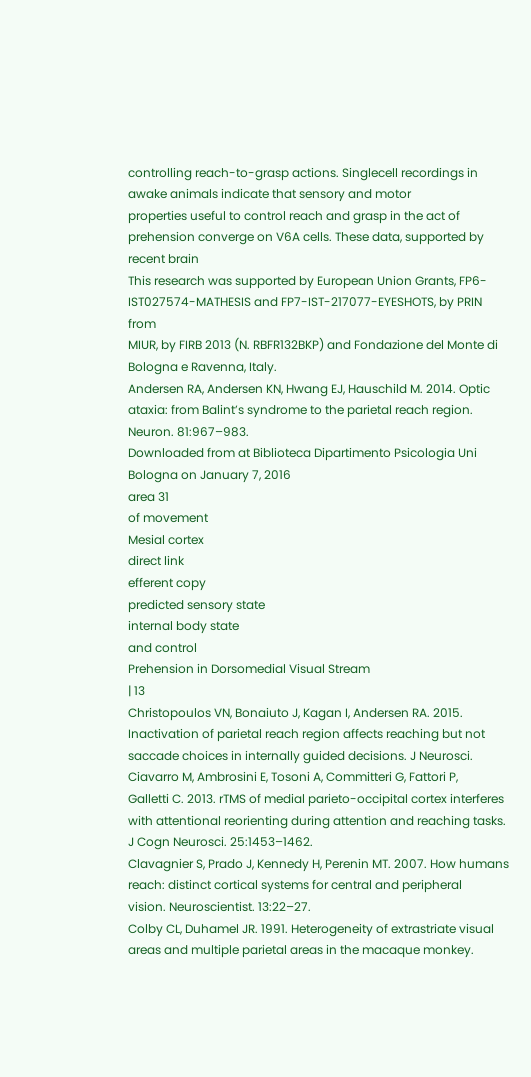controlling reach-to-grasp actions. Singlecell recordings in awake animals indicate that sensory and motor
properties useful to control reach and grasp in the act of prehension converge on V6A cells. These data, supported by recent brain
This research was supported by European Union Grants, FP6-IST027574-MATHESIS and FP7-IST-217077-EYESHOTS, by PRIN from
MIUR, by FIRB 2013 (N. RBFR132BKP) and Fondazione del Monte di
Bologna e Ravenna, Italy.
Andersen RA, Andersen KN, Hwang EJ, Hauschild M. 2014. Optic
ataxia: from Balint’s syndrome to the parietal reach region.
Neuron. 81:967–983.
Downloaded from at Biblioteca Dipartimento Psicologia Uni Bologna on January 7, 2016
area 31
of movement
Mesial cortex
direct link
efferent copy
predicted sensory state
internal body state
and control
Prehension in Dorsomedial Visual Stream
| 13
Christopoulos VN, Bonaiuto J, Kagan I, Andersen RA. 2015. Inactivation of parietal reach region affects reaching but not saccade choices in internally guided decisions. J Neurosci.
Ciavarro M, Ambrosini E, Tosoni A, Committeri G, Fattori P,
Galletti C. 2013. rTMS of medial parieto-occipital cortex interferes with attentional reorienting during attention and reaching tasks. J Cogn Neurosci. 25:1453–1462.
Clavagnier S, Prado J, Kennedy H, Perenin MT. 2007. How humans
reach: distinct cortical systems for central and peripheral
vision. Neuroscientist. 13:22–27.
Colby CL, Duhamel JR. 1991. Heterogeneity of extrastriate visual
areas and multiple parietal areas in the macaque monkey.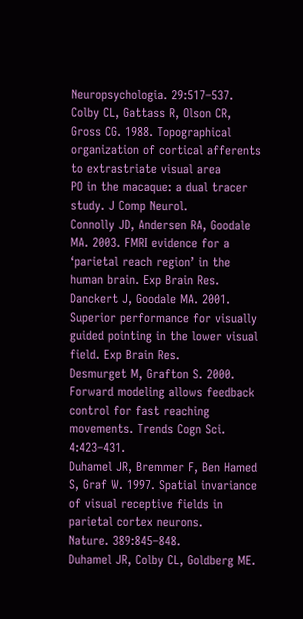Neuropsychologia. 29:517–537.
Colby CL, Gattass R, Olson CR, Gross CG. 1988. Topographical
organization of cortical afferents to extrastriate visual area
PO in the macaque: a dual tracer study. J Comp Neurol.
Connolly JD, Andersen RA, Goodale MA. 2003. FMRI evidence for a
‘parietal reach region’ in the human brain. Exp Brain Res.
Danckert J, Goodale MA. 2001. Superior performance for visually
guided pointing in the lower visual field. Exp Brain Res.
Desmurget M, Grafton S. 2000. Forward modeling allows feedback
control for fast reaching movements. Trends Cogn Sci. 4:423–431.
Duhamel JR, Bremmer F, Ben Hamed S, Graf W. 1997. Spatial invariance of visual receptive fields in parietal cortex neurons.
Nature. 389:845–848.
Duhamel JR, Colby CL, Goldberg ME.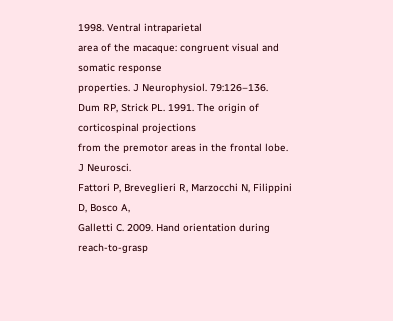1998. Ventral intraparietal
area of the macaque: congruent visual and somatic response
properties. J Neurophysiol. 79:126–136.
Dum RP, Strick PL. 1991. The origin of corticospinal projections
from the premotor areas in the frontal lobe. J Neurosci.
Fattori P, Breveglieri R, Marzocchi N, Filippini D, Bosco A,
Galletti C. 2009. Hand orientation during reach-to-grasp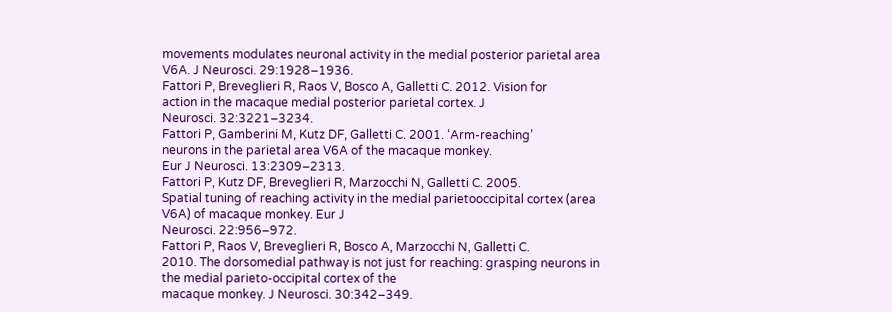movements modulates neuronal activity in the medial posterior parietal area V6A. J Neurosci. 29:1928–1936.
Fattori P, Breveglieri R, Raos V, Bosco A, Galletti C. 2012. Vision for
action in the macaque medial posterior parietal cortex. J
Neurosci. 32:3221–3234.
Fattori P, Gamberini M, Kutz DF, Galletti C. 2001. ‘Arm-reaching’
neurons in the parietal area V6A of the macaque monkey.
Eur J Neurosci. 13:2309–2313.
Fattori P, Kutz DF, Breveglieri R, Marzocchi N, Galletti C. 2005.
Spatial tuning of reaching activity in the medial parietooccipital cortex (area V6A) of macaque monkey. Eur J
Neurosci. 22:956–972.
Fattori P, Raos V, Breveglieri R, Bosco A, Marzocchi N, Galletti C.
2010. The dorsomedial pathway is not just for reaching: grasping neurons in the medial parieto-occipital cortex of the
macaque monkey. J Neurosci. 30:342–349.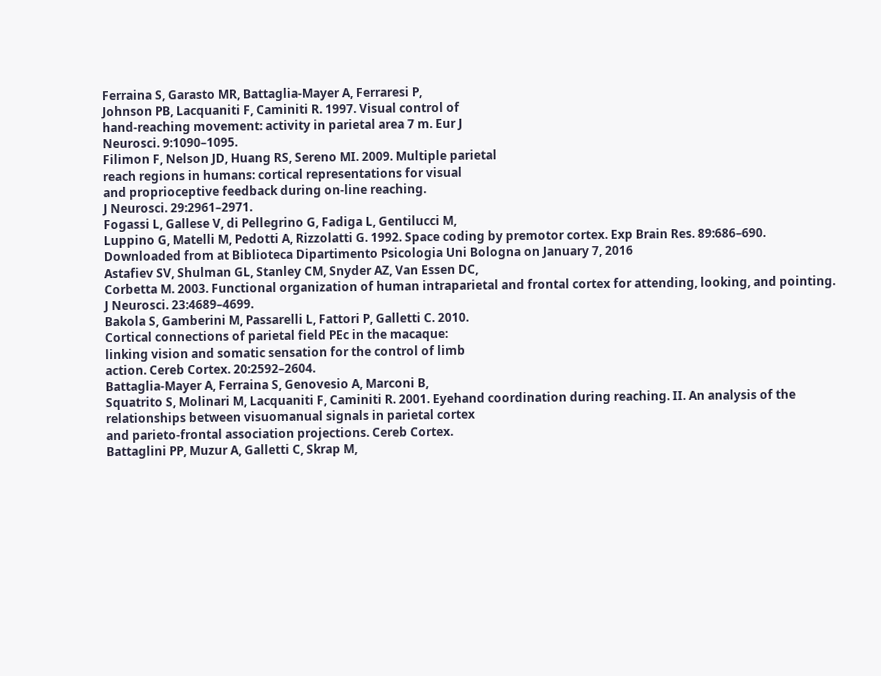Ferraina S, Garasto MR, Battaglia-Mayer A, Ferraresi P,
Johnson PB, Lacquaniti F, Caminiti R. 1997. Visual control of
hand-reaching movement: activity in parietal area 7 m. Eur J
Neurosci. 9:1090–1095.
Filimon F, Nelson JD, Huang RS, Sereno MI. 2009. Multiple parietal
reach regions in humans: cortical representations for visual
and proprioceptive feedback during on-line reaching.
J Neurosci. 29:2961–2971.
Fogassi L, Gallese V, di Pellegrino G, Fadiga L, Gentilucci M,
Luppino G, Matelli M, Pedotti A, Rizzolatti G. 1992. Space coding by premotor cortex. Exp Brain Res. 89:686–690.
Downloaded from at Biblioteca Dipartimento Psicologia Uni Bologna on January 7, 2016
Astafiev SV, Shulman GL, Stanley CM, Snyder AZ, Van Essen DC,
Corbetta M. 2003. Functional organization of human intraparietal and frontal cortex for attending, looking, and pointing.
J Neurosci. 23:4689–4699.
Bakola S, Gamberini M, Passarelli L, Fattori P, Galletti C. 2010.
Cortical connections of parietal field PEc in the macaque:
linking vision and somatic sensation for the control of limb
action. Cereb Cortex. 20:2592–2604.
Battaglia-Mayer A, Ferraina S, Genovesio A, Marconi B,
Squatrito S, Molinari M, Lacquaniti F, Caminiti R. 2001. Eyehand coordination during reaching. II. An analysis of the
relationships between visuomanual signals in parietal cortex
and parieto-frontal association projections. Cereb Cortex.
Battaglini PP, Muzur A, Galletti C, Skrap M,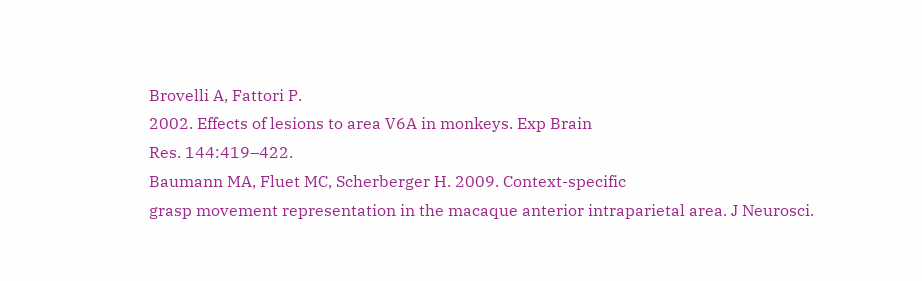Brovelli A, Fattori P.
2002. Effects of lesions to area V6A in monkeys. Exp Brain
Res. 144:419–422.
Baumann MA, Fluet MC, Scherberger H. 2009. Context-specific
grasp movement representation in the macaque anterior intraparietal area. J Neurosci.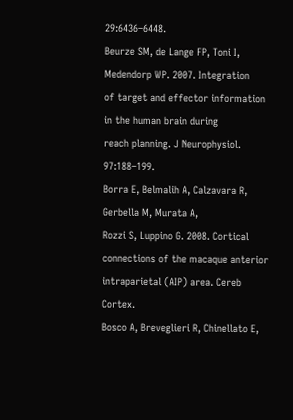29:6436–6448.
Beurze SM, de Lange FP, Toni I, Medendorp WP. 2007. Integration
of target and effector information in the human brain during
reach planning. J Neurophysiol. 97:188–199.
Borra E, Belmalih A, Calzavara R, Gerbella M, Murata A,
Rozzi S, Luppino G. 2008. Cortical connections of the macaque anterior intraparietal (AIP) area. Cereb Cortex.
Bosco A, Breveglieri R, Chinellato E,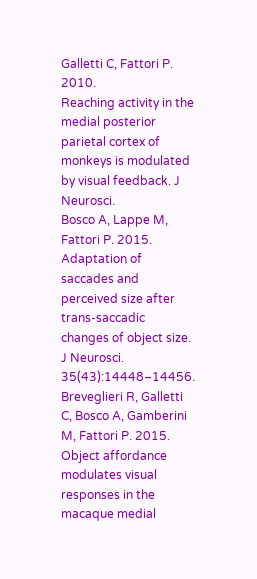Galletti C, Fattori P. 2010.
Reaching activity in the medial posterior parietal cortex of
monkeys is modulated by visual feedback. J Neurosci.
Bosco A, Lappe M, Fattori P. 2015. Adaptation of saccades and
perceived size after trans-saccadic changes of object size.
J Neurosci. 35(43):14448–14456.
Breveglieri R, Galletti C, Bosco A, Gamberini M, Fattori P. 2015.
Object affordance modulates visual responses in the
macaque medial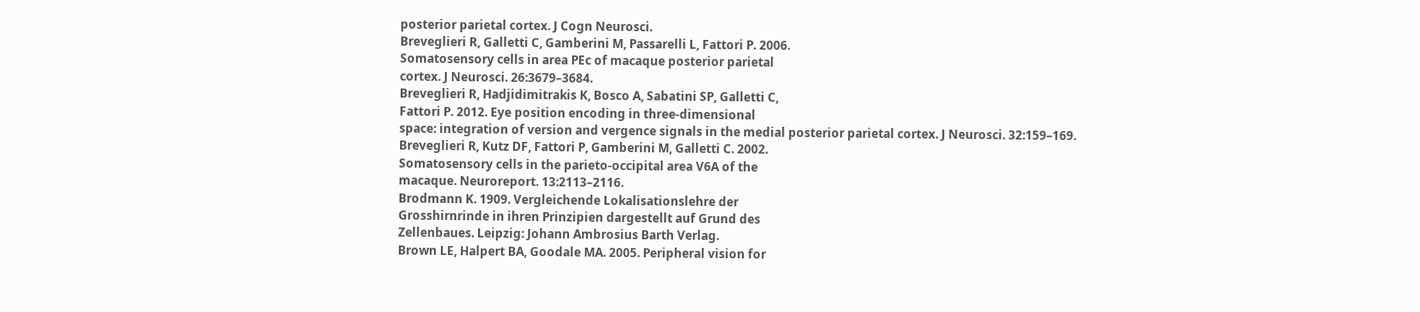posterior parietal cortex. J Cogn Neurosci.
Breveglieri R, Galletti C, Gamberini M, Passarelli L, Fattori P. 2006.
Somatosensory cells in area PEc of macaque posterior parietal
cortex. J Neurosci. 26:3679–3684.
Breveglieri R, Hadjidimitrakis K, Bosco A, Sabatini SP, Galletti C,
Fattori P. 2012. Eye position encoding in three-dimensional
space: integration of version and vergence signals in the medial posterior parietal cortex. J Neurosci. 32:159–169.
Breveglieri R, Kutz DF, Fattori P, Gamberini M, Galletti C. 2002.
Somatosensory cells in the parieto-occipital area V6A of the
macaque. Neuroreport. 13:2113–2116.
Brodmann K. 1909. Vergleichende Lokalisationslehre der
Grosshirnrinde in ihren Prinzipien dargestellt auf Grund des
Zellenbaues. Leipzig: Johann Ambrosius Barth Verlag.
Brown LE, Halpert BA, Goodale MA. 2005. Peripheral vision for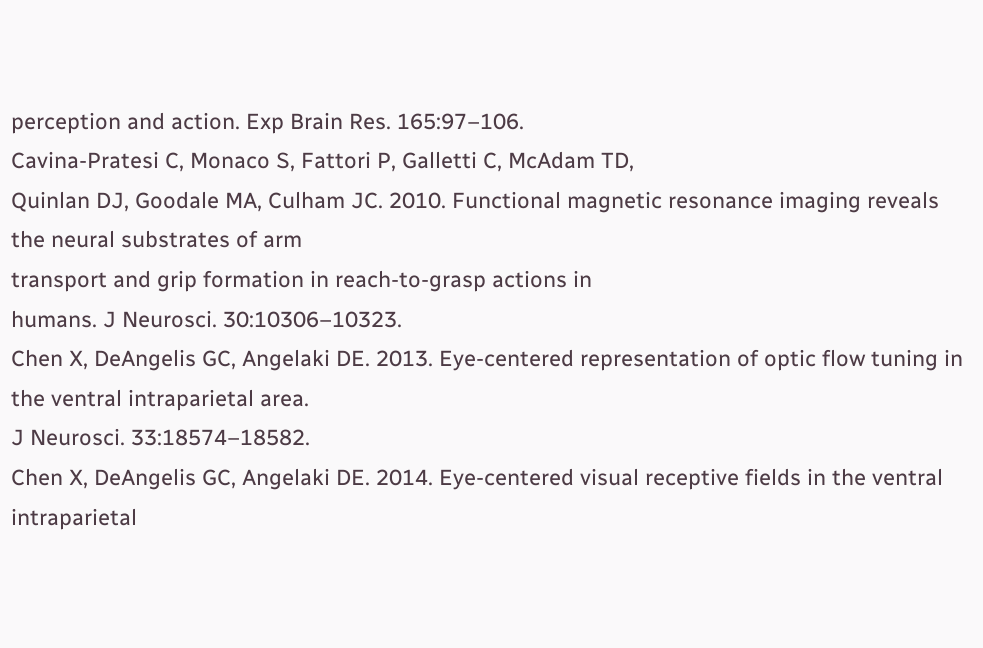perception and action. Exp Brain Res. 165:97–106.
Cavina-Pratesi C, Monaco S, Fattori P, Galletti C, McAdam TD,
Quinlan DJ, Goodale MA, Culham JC. 2010. Functional magnetic resonance imaging reveals the neural substrates of arm
transport and grip formation in reach-to-grasp actions in
humans. J Neurosci. 30:10306–10323.
Chen X, DeAngelis GC, Angelaki DE. 2013. Eye-centered representation of optic flow tuning in the ventral intraparietal area.
J Neurosci. 33:18574–18582.
Chen X, DeAngelis GC, Angelaki DE. 2014. Eye-centered visual receptive fields in the ventral intraparietal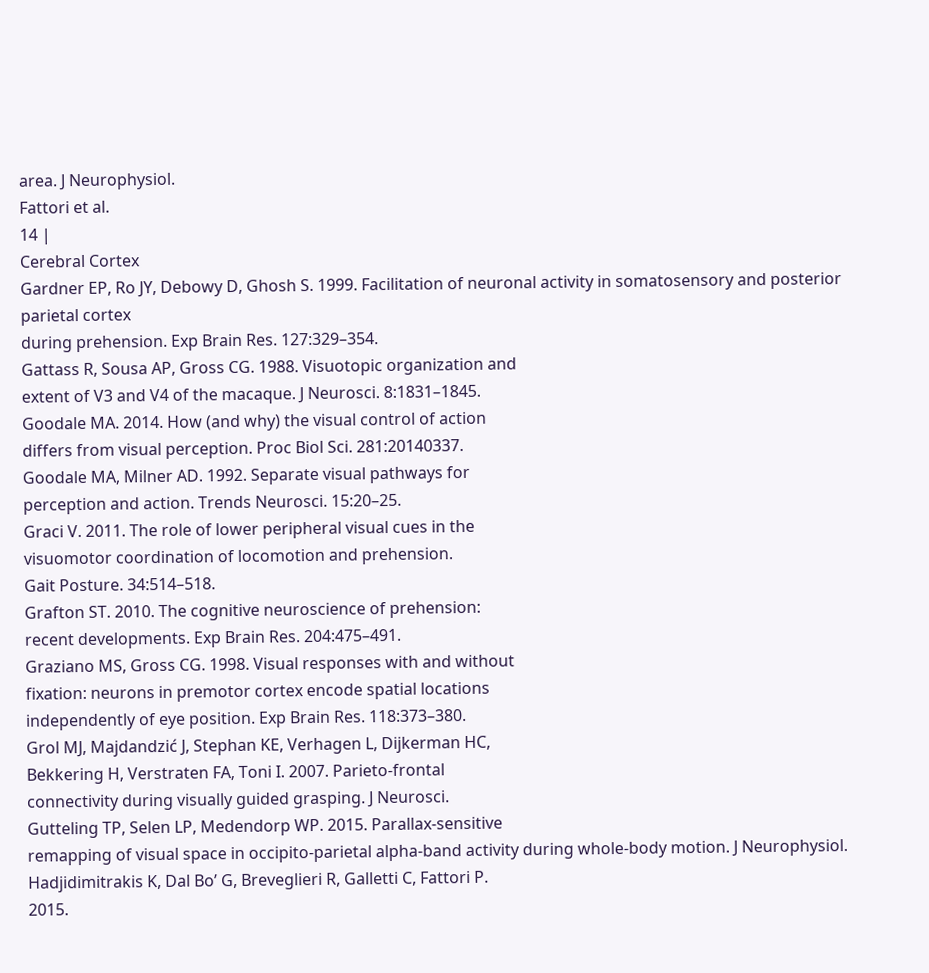area. J Neurophysiol.
Fattori et al.
14 |
Cerebral Cortex
Gardner EP, Ro JY, Debowy D, Ghosh S. 1999. Facilitation of neuronal activity in somatosensory and posterior parietal cortex
during prehension. Exp Brain Res. 127:329–354.
Gattass R, Sousa AP, Gross CG. 1988. Visuotopic organization and
extent of V3 and V4 of the macaque. J Neurosci. 8:1831–1845.
Goodale MA. 2014. How (and why) the visual control of action
differs from visual perception. Proc Biol Sci. 281:20140337.
Goodale MA, Milner AD. 1992. Separate visual pathways for
perception and action. Trends Neurosci. 15:20–25.
Graci V. 2011. The role of lower peripheral visual cues in the
visuomotor coordination of locomotion and prehension.
Gait Posture. 34:514–518.
Grafton ST. 2010. The cognitive neuroscience of prehension:
recent developments. Exp Brain Res. 204:475–491.
Graziano MS, Gross CG. 1998. Visual responses with and without
fixation: neurons in premotor cortex encode spatial locations
independently of eye position. Exp Brain Res. 118:373–380.
Grol MJ, Majdandzić J, Stephan KE, Verhagen L, Dijkerman HC,
Bekkering H, Verstraten FA, Toni I. 2007. Parieto-frontal
connectivity during visually guided grasping. J Neurosci.
Gutteling TP, Selen LP, Medendorp WP. 2015. Parallax-sensitive
remapping of visual space in occipito-parietal alpha-band activity during whole-body motion. J Neurophysiol.
Hadjidimitrakis K, Dal Bo’ G, Breveglieri R, Galletti C, Fattori P.
2015.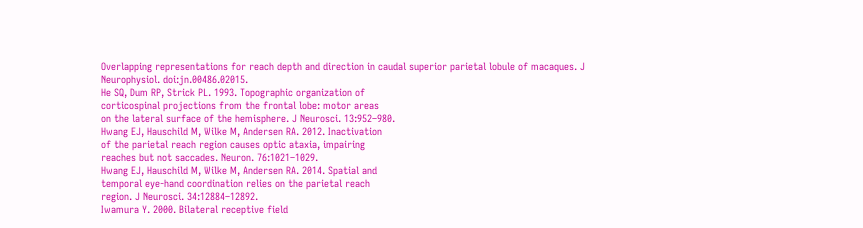Overlapping representations for reach depth and direction in caudal superior parietal lobule of macaques. J
Neurophysiol. doi:jn.00486.02015.
He SQ, Dum RP, Strick PL. 1993. Topographic organization of
corticospinal projections from the frontal lobe: motor areas
on the lateral surface of the hemisphere. J Neurosci. 13:952–980.
Hwang EJ, Hauschild M, Wilke M, Andersen RA. 2012. Inactivation
of the parietal reach region causes optic ataxia, impairing
reaches but not saccades. Neuron. 76:1021–1029.
Hwang EJ, Hauschild M, Wilke M, Andersen RA. 2014. Spatial and
temporal eye-hand coordination relies on the parietal reach
region. J Neurosci. 34:12884–12892.
Iwamura Y. 2000. Bilateral receptive field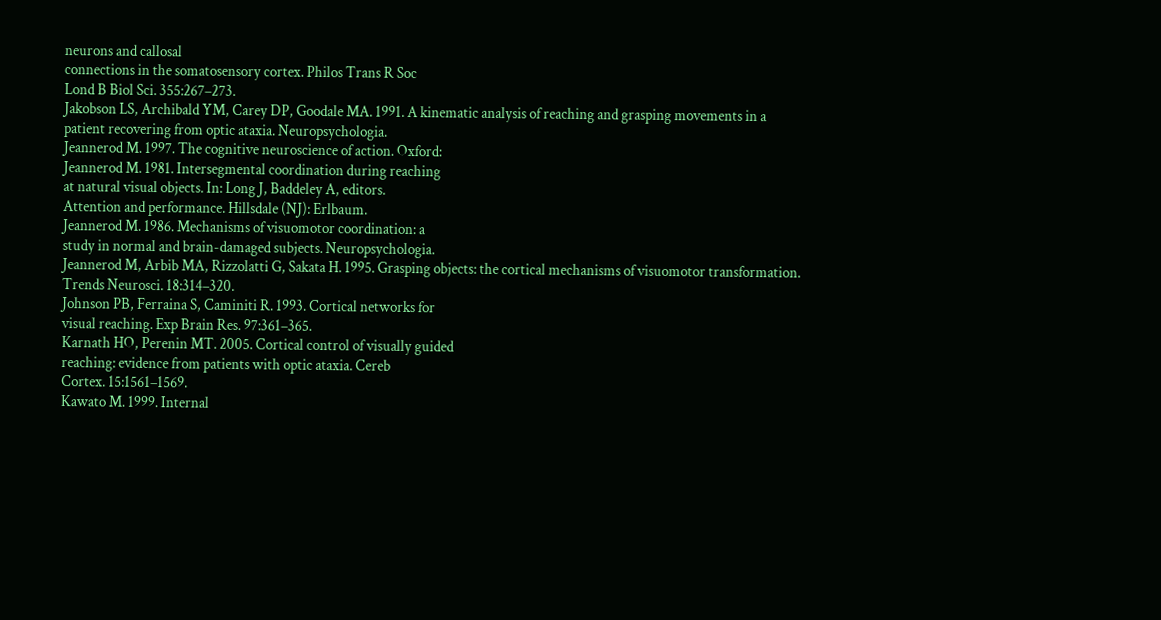neurons and callosal
connections in the somatosensory cortex. Philos Trans R Soc
Lond B Biol Sci. 355:267–273.
Jakobson LS, Archibald YM, Carey DP, Goodale MA. 1991. A kinematic analysis of reaching and grasping movements in a
patient recovering from optic ataxia. Neuropsychologia.
Jeannerod M. 1997. The cognitive neuroscience of action. Oxford:
Jeannerod M. 1981. Intersegmental coordination during reaching
at natural visual objects. In: Long J, Baddeley A, editors.
Attention and performance. Hillsdale (NJ): Erlbaum.
Jeannerod M. 1986. Mechanisms of visuomotor coordination: a
study in normal and brain-damaged subjects. Neuropsychologia.
Jeannerod M, Arbib MA, Rizzolatti G, Sakata H. 1995. Grasping objects: the cortical mechanisms of visuomotor transformation.
Trends Neurosci. 18:314–320.
Johnson PB, Ferraina S, Caminiti R. 1993. Cortical networks for
visual reaching. Exp Brain Res. 97:361–365.
Karnath HO, Perenin MT. 2005. Cortical control of visually guided
reaching: evidence from patients with optic ataxia. Cereb
Cortex. 15:1561–1569.
Kawato M. 1999. Internal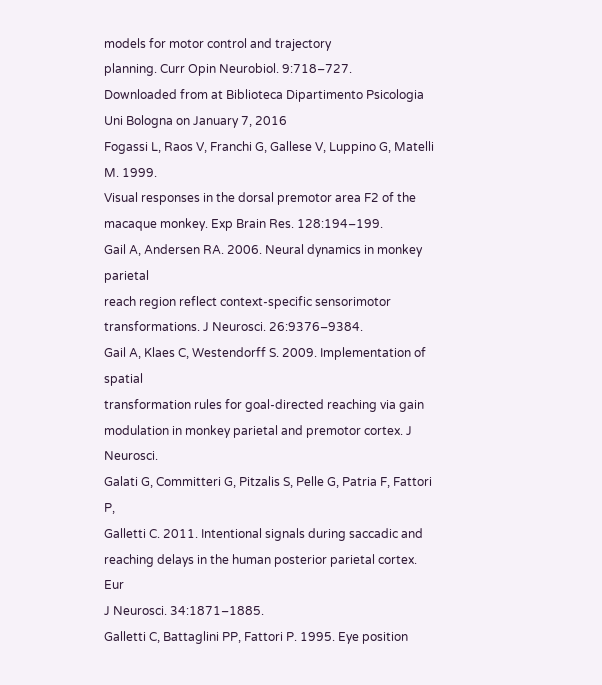models for motor control and trajectory
planning. Curr Opin Neurobiol. 9:718–727.
Downloaded from at Biblioteca Dipartimento Psicologia Uni Bologna on January 7, 2016
Fogassi L, Raos V, Franchi G, Gallese V, Luppino G, Matelli M. 1999.
Visual responses in the dorsal premotor area F2 of the
macaque monkey. Exp Brain Res. 128:194–199.
Gail A, Andersen RA. 2006. Neural dynamics in monkey parietal
reach region reflect context-specific sensorimotor transformations. J Neurosci. 26:9376–9384.
Gail A, Klaes C, Westendorff S. 2009. Implementation of spatial
transformation rules for goal-directed reaching via gain modulation in monkey parietal and premotor cortex. J Neurosci.
Galati G, Committeri G, Pitzalis S, Pelle G, Patria F, Fattori P,
Galletti C. 2011. Intentional signals during saccadic and
reaching delays in the human posterior parietal cortex. Eur
J Neurosci. 34:1871–1885.
Galletti C, Battaglini PP, Fattori P. 1995. Eye position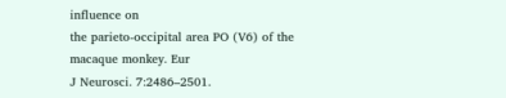influence on
the parieto-occipital area PO (V6) of the macaque monkey. Eur
J Neurosci. 7:2486–2501.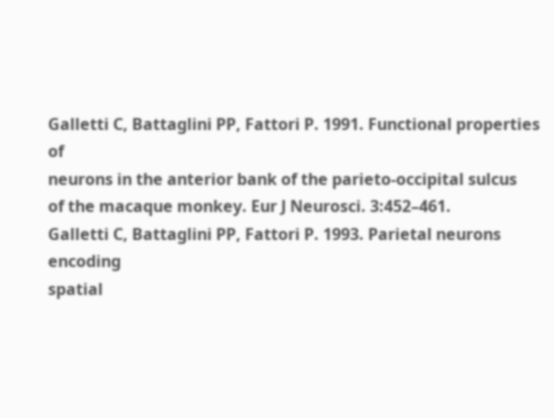Galletti C, Battaglini PP, Fattori P. 1991. Functional properties of
neurons in the anterior bank of the parieto-occipital sulcus
of the macaque monkey. Eur J Neurosci. 3:452–461.
Galletti C, Battaglini PP, Fattori P. 1993. Parietal neurons encoding
spatial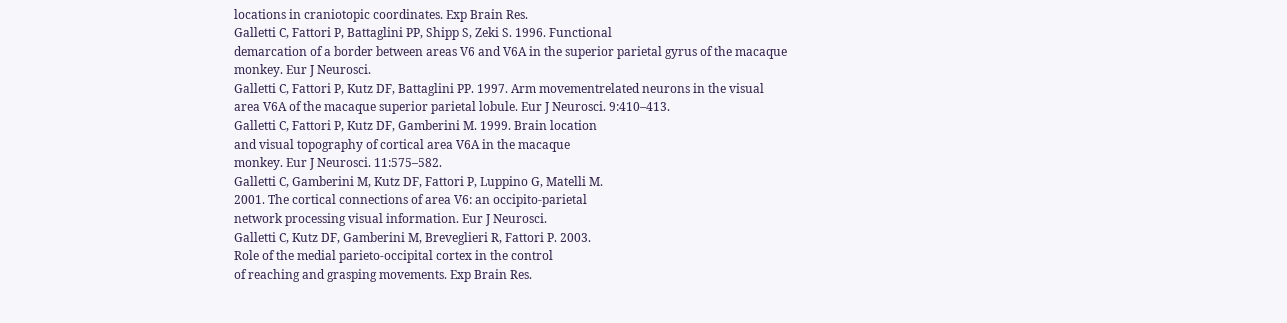locations in craniotopic coordinates. Exp Brain Res.
Galletti C, Fattori P, Battaglini PP, Shipp S, Zeki S. 1996. Functional
demarcation of a border between areas V6 and V6A in the superior parietal gyrus of the macaque monkey. Eur J Neurosci.
Galletti C, Fattori P, Kutz DF, Battaglini PP. 1997. Arm movementrelated neurons in the visual area V6A of the macaque superior parietal lobule. Eur J Neurosci. 9:410–413.
Galletti C, Fattori P, Kutz DF, Gamberini M. 1999. Brain location
and visual topography of cortical area V6A in the macaque
monkey. Eur J Neurosci. 11:575–582.
Galletti C, Gamberini M, Kutz DF, Fattori P, Luppino G, Matelli M.
2001. The cortical connections of area V6: an occipito-parietal
network processing visual information. Eur J Neurosci.
Galletti C, Kutz DF, Gamberini M, Breveglieri R, Fattori P. 2003.
Role of the medial parieto-occipital cortex in the control
of reaching and grasping movements. Exp Brain Res.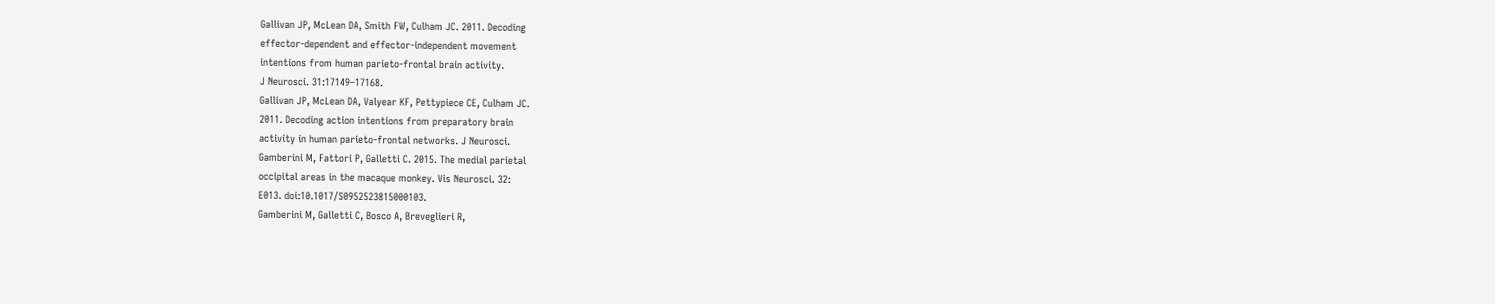Gallivan JP, McLean DA, Smith FW, Culham JC. 2011. Decoding
effector-dependent and effector-independent movement
intentions from human parieto-frontal brain activity.
J Neurosci. 31:17149–17168.
Gallivan JP, McLean DA, Valyear KF, Pettypiece CE, Culham JC.
2011. Decoding action intentions from preparatory brain
activity in human parieto-frontal networks. J Neurosci.
Gamberini M, Fattori P, Galletti C. 2015. The medial parietal
occipital areas in the macaque monkey. Vis Neurosci. 32:
E013. doi:10.1017/S0952523815000103.
Gamberini M, Galletti C, Bosco A, Breveglieri R,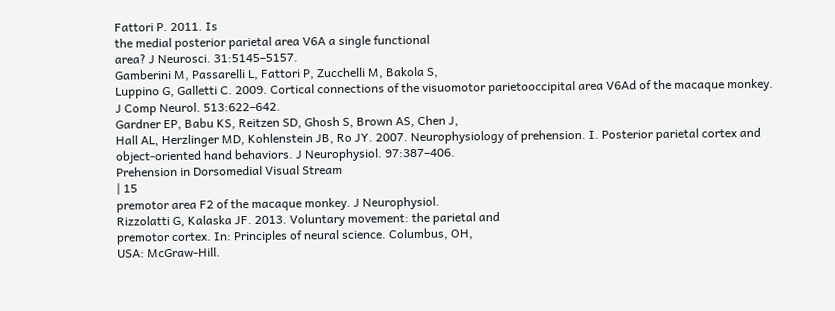Fattori P. 2011. Is
the medial posterior parietal area V6A a single functional
area? J Neurosci. 31:5145–5157.
Gamberini M, Passarelli L, Fattori P, Zucchelli M, Bakola S,
Luppino G, Galletti C. 2009. Cortical connections of the visuomotor parietooccipital area V6Ad of the macaque monkey.
J Comp Neurol. 513:622–642.
Gardner EP, Babu KS, Reitzen SD, Ghosh S, Brown AS, Chen J,
Hall AL, Herzlinger MD, Kohlenstein JB, Ro JY. 2007. Neurophysiology of prehension. I. Posterior parietal cortex and
object-oriented hand behaviors. J Neurophysiol. 97:387–406.
Prehension in Dorsomedial Visual Stream
| 15
premotor area F2 of the macaque monkey. J Neurophysiol.
Rizzolatti G, Kalaska JF. 2013. Voluntary movement: the parietal and
premotor cortex. In: Principles of neural science. Columbus, OH,
USA: McGraw-Hill.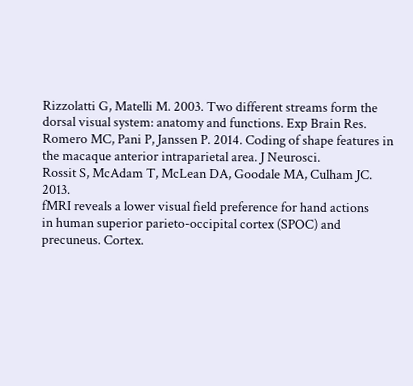Rizzolatti G, Matelli M. 2003. Two different streams form the dorsal visual system: anatomy and functions. Exp Brain Res.
Romero MC, Pani P, Janssen P. 2014. Coding of shape features in
the macaque anterior intraparietal area. J Neurosci.
Rossit S, McAdam T, McLean DA, Goodale MA, Culham JC. 2013.
fMRI reveals a lower visual field preference for hand actions
in human superior parieto-occipital cortex (SPOC) and precuneus. Cortex.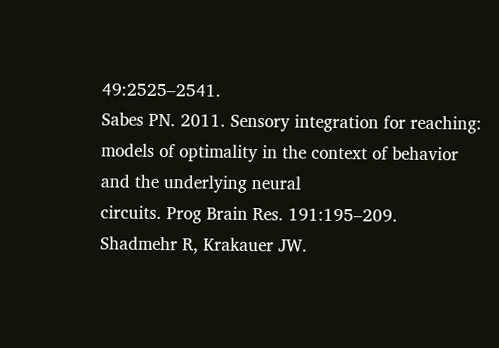49:2525–2541.
Sabes PN. 2011. Sensory integration for reaching: models of optimality in the context of behavior and the underlying neural
circuits. Prog Brain Res. 191:195–209.
Shadmehr R, Krakauer JW.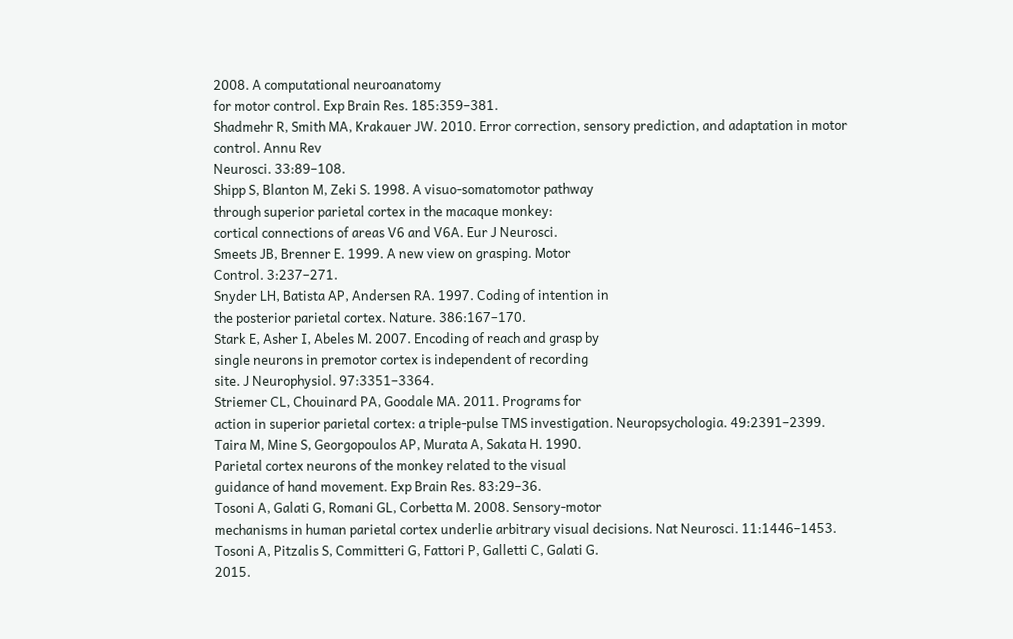2008. A computational neuroanatomy
for motor control. Exp Brain Res. 185:359–381.
Shadmehr R, Smith MA, Krakauer JW. 2010. Error correction, sensory prediction, and adaptation in motor control. Annu Rev
Neurosci. 33:89–108.
Shipp S, Blanton M, Zeki S. 1998. A visuo-somatomotor pathway
through superior parietal cortex in the macaque monkey:
cortical connections of areas V6 and V6A. Eur J Neurosci.
Smeets JB, Brenner E. 1999. A new view on grasping. Motor
Control. 3:237–271.
Snyder LH, Batista AP, Andersen RA. 1997. Coding of intention in
the posterior parietal cortex. Nature. 386:167–170.
Stark E, Asher I, Abeles M. 2007. Encoding of reach and grasp by
single neurons in premotor cortex is independent of recording
site. J Neurophysiol. 97:3351–3364.
Striemer CL, Chouinard PA, Goodale MA. 2011. Programs for
action in superior parietal cortex: a triple-pulse TMS investigation. Neuropsychologia. 49:2391–2399.
Taira M, Mine S, Georgopoulos AP, Murata A, Sakata H. 1990.
Parietal cortex neurons of the monkey related to the visual
guidance of hand movement. Exp Brain Res. 83:29–36.
Tosoni A, Galati G, Romani GL, Corbetta M. 2008. Sensory-motor
mechanisms in human parietal cortex underlie arbitrary visual decisions. Nat Neurosci. 11:1446–1453.
Tosoni A, Pitzalis S, Committeri G, Fattori P, Galletti C, Galati G.
2015.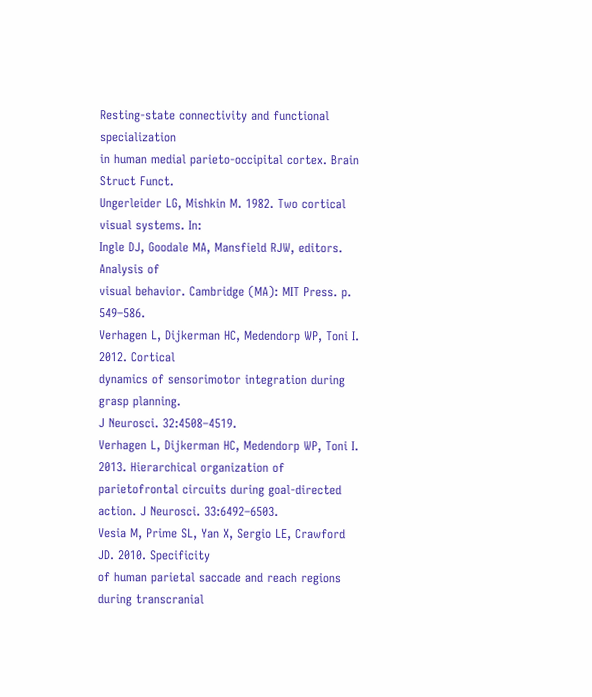Resting-state connectivity and functional specialization
in human medial parieto-occipital cortex. Brain Struct Funct.
Ungerleider LG, Mishkin M. 1982. Two cortical visual systems. In:
Ingle DJ, Goodale MA, Mansfield RJW, editors. Analysis of
visual behavior. Cambridge (MA): MIT Press. p. 549–586.
Verhagen L, Dijkerman HC, Medendorp WP, Toni I. 2012. Cortical
dynamics of sensorimotor integration during grasp planning.
J Neurosci. 32:4508–4519.
Verhagen L, Dijkerman HC, Medendorp WP, Toni I. 2013. Hierarchical organization of parietofrontal circuits during goal-directed action. J Neurosci. 33:6492–6503.
Vesia M, Prime SL, Yan X, Sergio LE, Crawford JD. 2010. Specificity
of human parietal saccade and reach regions during transcranial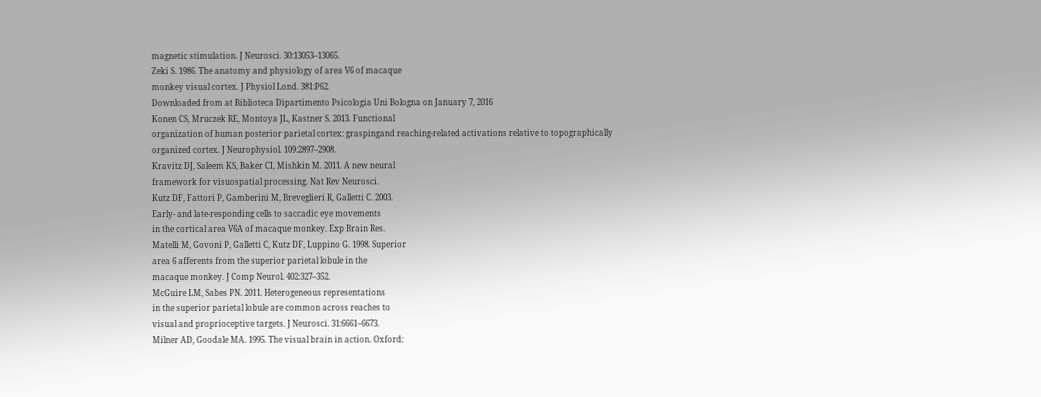magnetic stimulation. J Neurosci. 30:13053–13065.
Zeki S. 1986. The anatomy and physiology of area V6 of macaque
monkey visual cortex. J Physiol Lond. 381:P62.
Downloaded from at Biblioteca Dipartimento Psicologia Uni Bologna on January 7, 2016
Konen CS, Mruczek RE, Montoya JL, Kastner S. 2013. Functional
organization of human posterior parietal cortex: graspingand reaching-related activations relative to topographically
organized cortex. J Neurophysiol. 109:2897–2908.
Kravitz DJ, Saleem KS, Baker CI, Mishkin M. 2011. A new neural
framework for visuospatial processing. Nat Rev Neurosci.
Kutz DF, Fattori P, Gamberini M, Breveglieri R, Galletti C. 2003.
Early- and late-responding cells to saccadic eye movements
in the cortical area V6A of macaque monkey. Exp Brain Res.
Matelli M, Govoni P, Galletti C, Kutz DF, Luppino G. 1998. Superior
area 6 afferents from the superior parietal lobule in the
macaque monkey. J Comp Neurol. 402:327–352.
McGuire LM, Sabes PN. 2011. Heterogeneous representations
in the superior parietal lobule are common across reaches to
visual and proprioceptive targets. J Neurosci. 31:6661–6673.
Milner AD, Goodale MA. 1995. The visual brain in action. Oxford: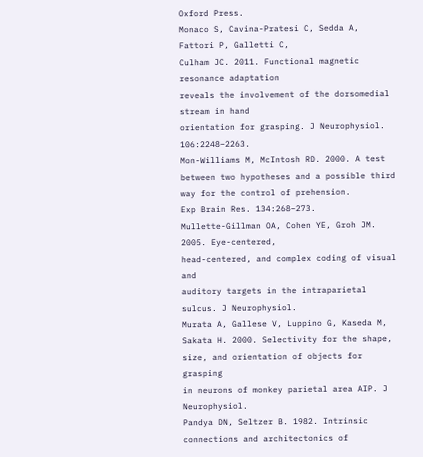Oxford Press.
Monaco S, Cavina-Pratesi C, Sedda A, Fattori P, Galletti C,
Culham JC. 2011. Functional magnetic resonance adaptation
reveals the involvement of the dorsomedial stream in hand
orientation for grasping. J Neurophysiol. 106:2248–2263.
Mon-Williams M, McIntosh RD. 2000. A test between two hypotheses and a possible third way for the control of prehension.
Exp Brain Res. 134:268–273.
Mullette-Gillman OA, Cohen YE, Groh JM. 2005. Eye-centered,
head-centered, and complex coding of visual and
auditory targets in the intraparietal sulcus. J Neurophysiol.
Murata A, Gallese V, Luppino G, Kaseda M, Sakata H. 2000. Selectivity for the shape, size, and orientation of objects for grasping
in neurons of monkey parietal area AIP. J Neurophysiol.
Pandya DN, Seltzer B. 1982. Intrinsic connections and architectonics of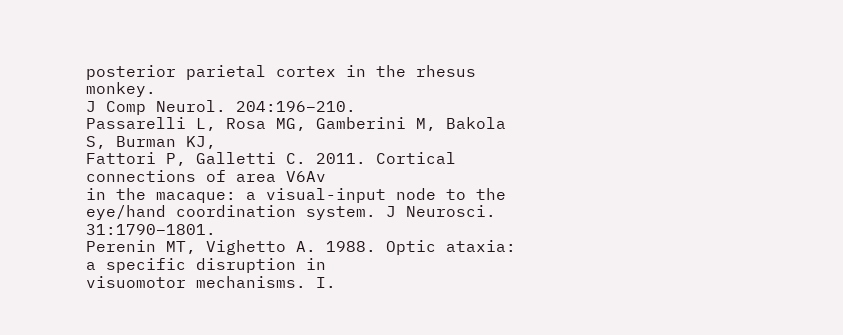posterior parietal cortex in the rhesus monkey.
J Comp Neurol. 204:196–210.
Passarelli L, Rosa MG, Gamberini M, Bakola S, Burman KJ,
Fattori P, Galletti C. 2011. Cortical connections of area V6Av
in the macaque: a visual-input node to the eye/hand coordination system. J Neurosci. 31:1790–1801.
Perenin MT, Vighetto A. 1988. Optic ataxia: a specific disruption in
visuomotor mechanisms. I.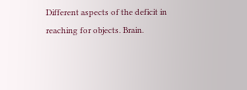Different aspects of the deficit in
reaching for objects. Brain.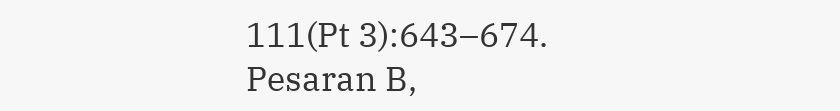111(Pt 3):643–674.
Pesaran B,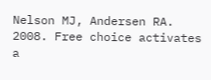Nelson MJ, Andersen RA. 2008. Free choice activates a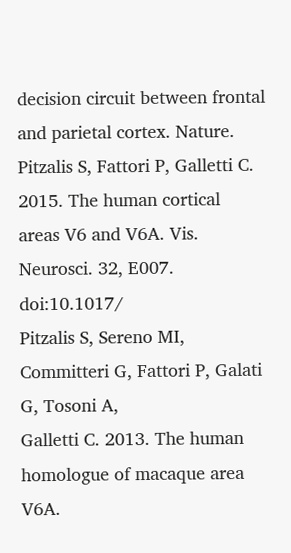decision circuit between frontal and parietal cortex. Nature.
Pitzalis S, Fattori P, Galletti C. 2015. The human cortical
areas V6 and V6A. Vis. Neurosci. 32, E007. doi:10.1017/
Pitzalis S, Sereno MI, Committeri G, Fattori P, Galati G, Tosoni A,
Galletti C. 2013. The human homologue of macaque area
V6A.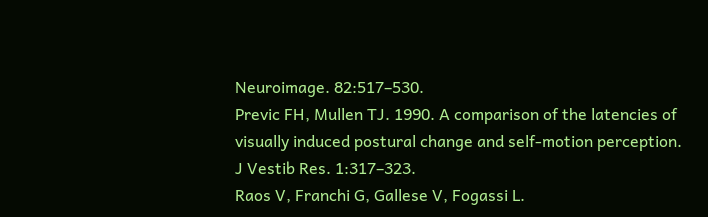Neuroimage. 82:517–530.
Previc FH, Mullen TJ. 1990. A comparison of the latencies of
visually induced postural change and self-motion perception.
J Vestib Res. 1:317–323.
Raos V, Franchi G, Gallese V, Fogassi L.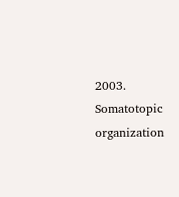2003. Somatotopic organization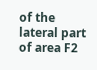of the lateral part of area F2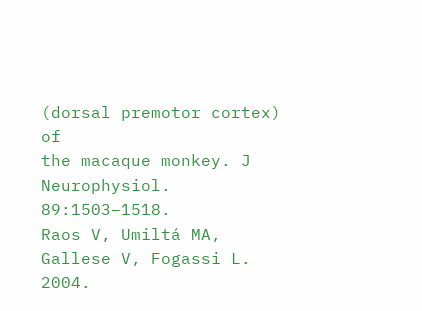(dorsal premotor cortex) of
the macaque monkey. J Neurophysiol. 89:1503–1518.
Raos V, Umiltá MA, Gallese V, Fogassi L. 2004.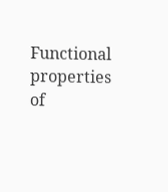Functional
properties of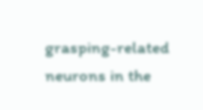grasping-related neurons in the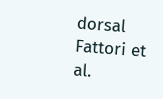dorsal
Fattori et al.